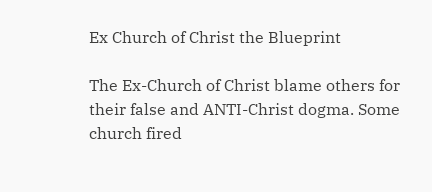Ex Church of Christ the Blueprint

The Ex-Church of Christ blame others for their false and ANTI-Christ dogma. Some church fired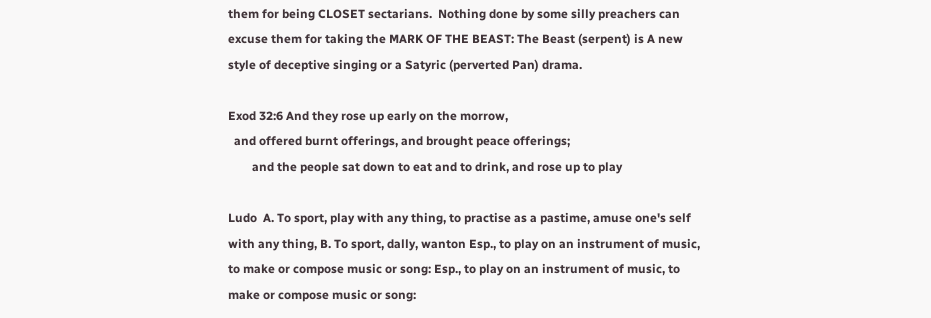them for being CLOSET sectarians.  Nothing done by some silly preachers can excuse them for taking the MARK OF THE BEAST: The Beast (serpent) is A new style of deceptive singing or a Satyric (perverted Pan) drama.

Exod 32:6 And they rose up early on the morrow,
  and offered burnt offerings, and brought peace offerings;
        and the people sat down to eat and to drink, and rose up to play

Ludo  A. To sport, play with any thing, to practise as a pastime, amuse one's self with any thing, B. To sport, dally, wanton Esp., to play on an instrument of music, to make or compose music or song: Esp., to play on an instrument of music, to make or compose music or song: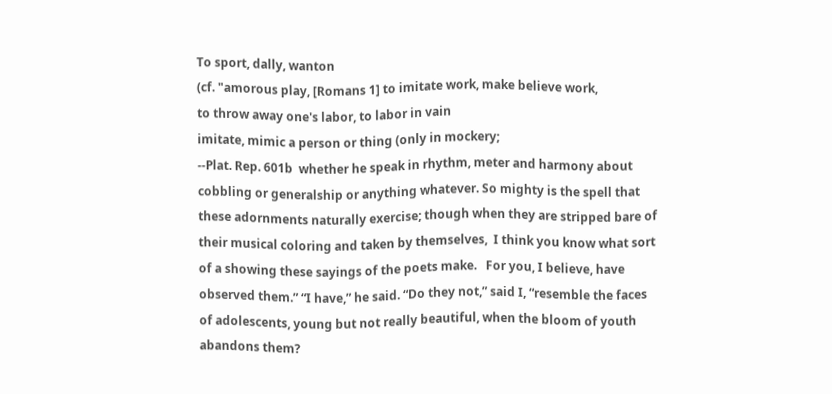To sport, dally, wanton
(cf. "amorous play, [Romans 1] to imitate work, make believe work,
to throw away one's labor, to labor in vain
imitate, mimic a person or thing (only in mockery;
--Plat. Rep. 601b  whether he speak in rhythm, meter and harmony about cobbling or generalship or anything whatever. So mighty is the spell that these adornments naturally exercise; though when they are stripped bare of their musical coloring and taken by themselves,  I think you know what sort of a showing these sayings of the poets make.   For you, I believe, have observed them.” “I have,” he said. “Do they not,” said I, “resemble the faces of adolescents, young but not really beautiful, when the bloom of youth abandons them?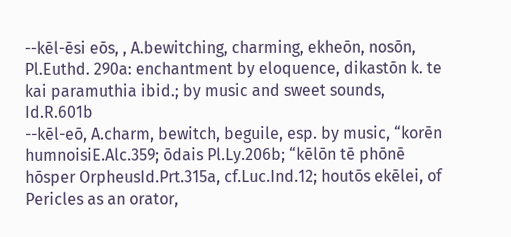--kēl-ēsi eōs, , A.bewitching, charming, ekheōn, nosōn, Pl.Euthd. 290a: enchantment by eloquence, dikastōn k. te kai paramuthia ibid.; by music and sweet sounds, Id.R.601b
--kēl-eō, A.charm, bewitch, beguile, esp. by music, “korēn humnoisiE.Alc.359; ōdais Pl.Ly.206b; “kēlōn tē phōnē hōsper OrpheusId.Prt.315a, cf.Luc.Ind.12; houtōs ekēlei, of Pericles as an orator,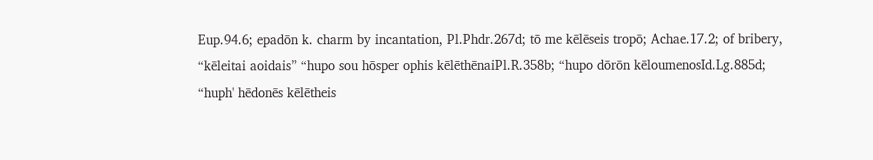Eup.94.6; epadōn k. charm by incantation, Pl.Phdr.267d; tō me kēlēseis tropō; Achae.17.2; of bribery,  “kēleitai aoidais” “hupo sou hōsper ophis kēlēthēnaiPl.R.358b; “hupo dōrōn kēloumenosId.Lg.885d; “huph' hēdonēs kēlētheis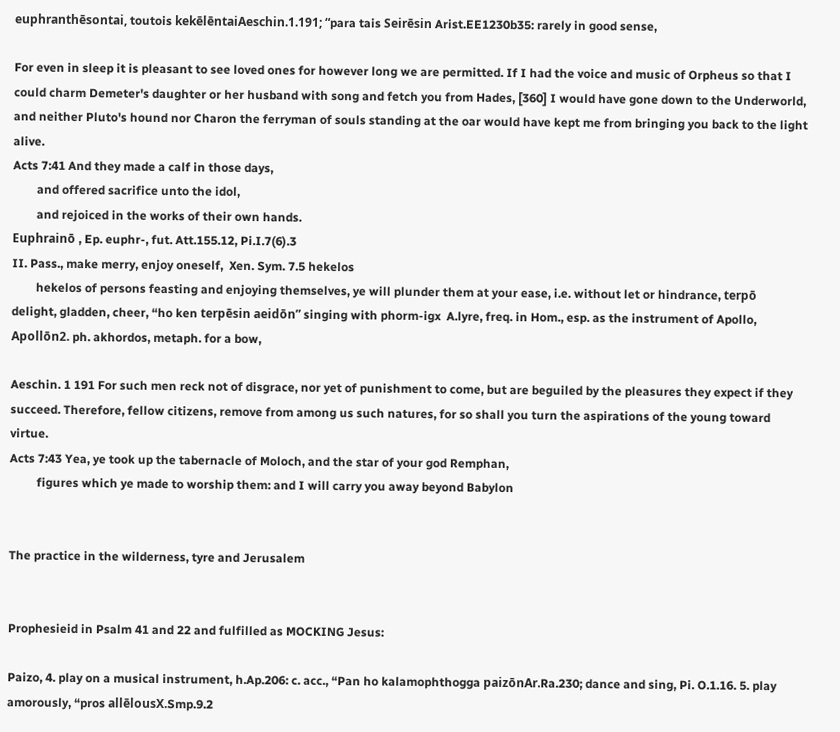euphranthēsontai, toutois kekēlēntaiAeschin.1.191; “para tais Seirēsin Arist.EE1230b35: rarely in good sense,

For even in sleep it is pleasant to see loved ones for however long we are permitted. If I had the voice and music of Orpheus so that I could charm Demeter's daughter or her husband with song and fetch you from Hades, [360] I would have gone down to the Underworld, and neither Pluto's hound nor Charon the ferryman of souls standing at the oar would have kept me from bringing you back to the light alive.
Acts 7:41 And they made a calf in those days,
        and offered sacrifice unto the idol,
        and rejoiced in the works of their own hands.
Euphrainō , Ep. euphr-, fut. Att.155.12, Pi.I.7(6).3
II. Pass., make merry, enjoy oneself,  Xen. Sym. 7.5 hekelos
        hekelos of persons feasting and enjoying themselves, ye will plunder them at your ease, i.e. without let or hindrance, terpō   delight, gladden, cheer, “ho ken terpēsin aeidōn” singing with phorm-igx  A.lyre, freq. in Hom., esp. as the instrument of Apollo, Apollōn2. ph. akhordos, metaph. for a bow,

Aeschin. 1 191 For such men reck not of disgrace, nor yet of punishment to come, but are beguiled by the pleasures they expect if they succeed. Therefore, fellow citizens, remove from among us such natures, for so shall you turn the aspirations of the young toward virtue.
Acts 7:43 Yea, ye took up the tabernacle of Moloch, and the star of your god Remphan,
         figures which ye made to worship them: and I will carry you away beyond Babylon


The practice in the wilderness, tyre and Jerusalem


Prophesieid in Psalm 41 and 22 and fulfilled as MOCKING Jesus:

Paizo, 4. play on a musical instrument, h.Ap.206: c. acc., “Pan ho kalamophthogga paizōnAr.Ra.230; dance and sing, Pi. O.1.16. 5. play amorously, “pros allēlousX.Smp.9.2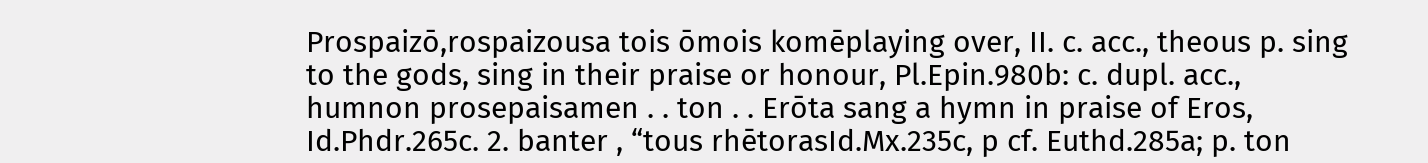Prospaizō,rospaizousa tois ōmois komēplaying over, II. c. acc., theous p. sing to the gods, sing in their praise or honour, Pl.Epin.980b: c. dupl. acc., humnon prosepaisamen . . ton . . Erōta sang a hymn in praise of Eros, Id.Phdr.265c. 2. banter , “tous rhētorasId.Mx.235c, p cf. Euthd.285a; p. ton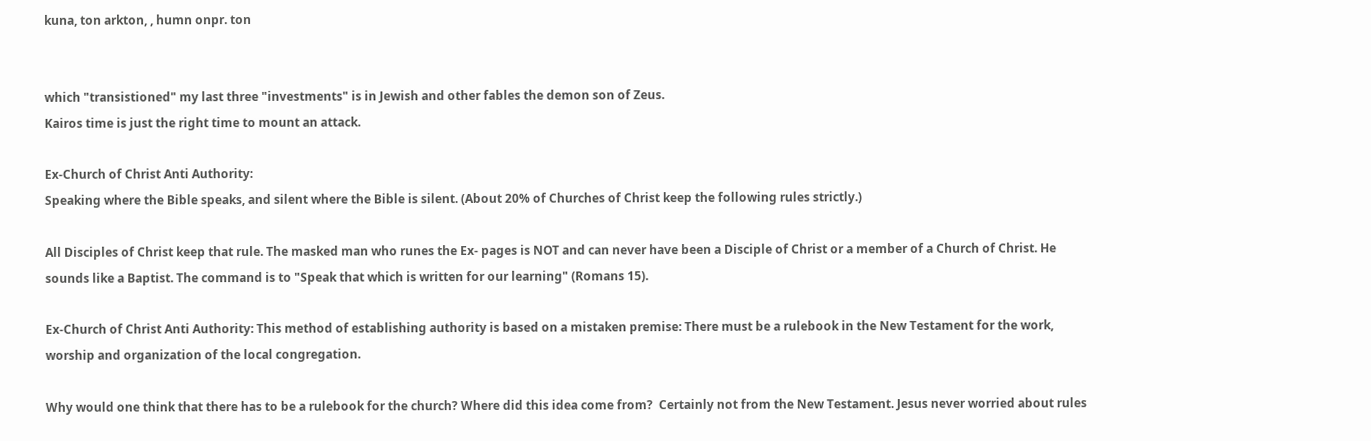kuna, ton arkton, , humn onpr. ton


which "transistioned" my last three "investments" is in Jewish and other fables the demon son of Zeus.
Kairos time is just the right time to mount an attack.

Ex-Church of Christ Anti Authority:
Speaking where the Bible speaks, and silent where the Bible is silent. (About 20% of Churches of Christ keep the following rules strictly.)

All Disciples of Christ keep that rule. The masked man who runes the Ex- pages is NOT and can never have been a Disciple of Christ or a member of a Church of Christ. He sounds like a Baptist. The command is to "Speak that which is written for our learning" (Romans 15).

Ex-Church of Christ Anti Authority: This method of establishing authority is based on a mistaken premise: There must be a rulebook in the New Testament for the work, worship and organization of the local congregation.

Why would one think that there has to be a rulebook for the church? Where did this idea come from?  Certainly not from the New Testament. Jesus never worried about rules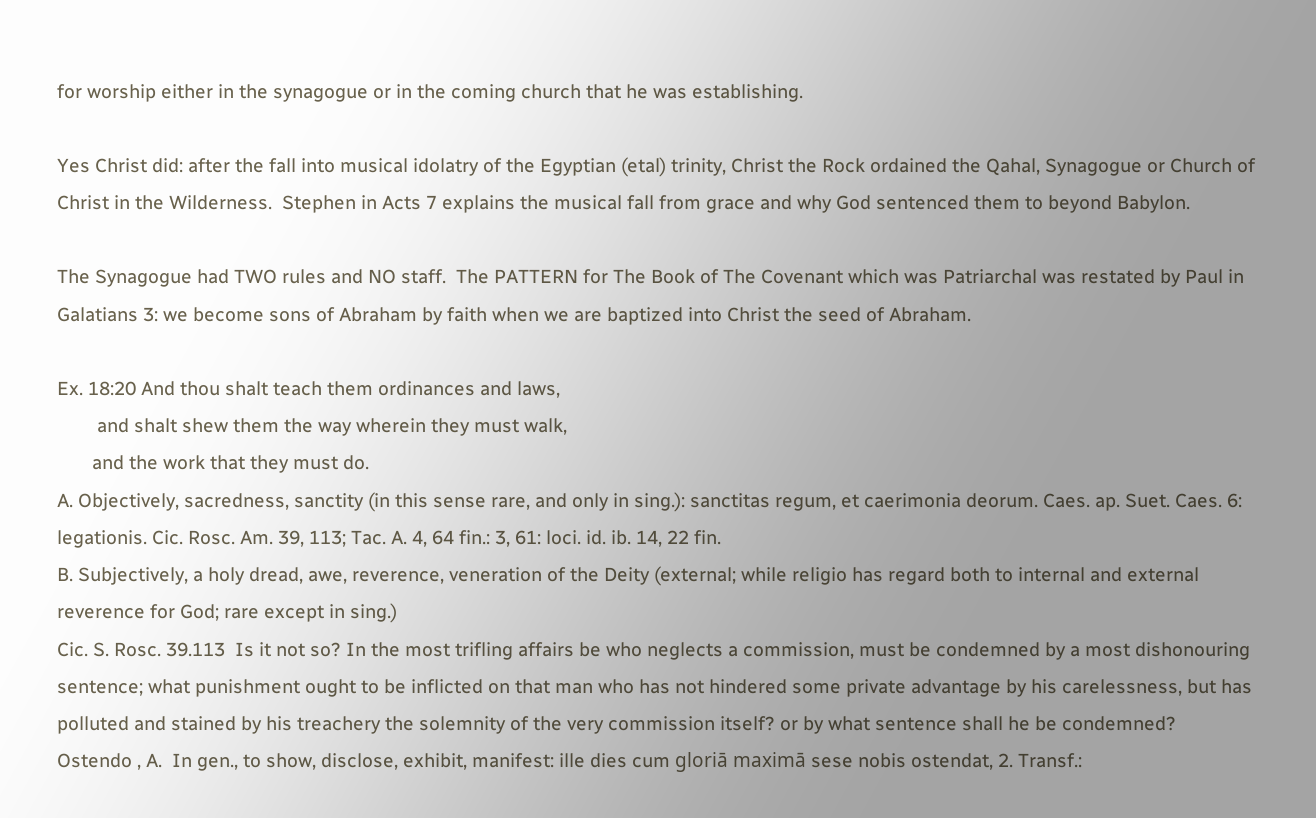for worship either in the synagogue or in the coming church that he was establishing.

Yes Christ did: after the fall into musical idolatry of the Egyptian (etal) trinity, Christ the Rock ordained the Qahal, Synagogue or Church of Christ in the Wilderness.  Stephen in Acts 7 explains the musical fall from grace and why God sentenced them to beyond Babylon.

The Synagogue had TWO rules and NO staff.  The PATTERN for The Book of The Covenant which was Patriarchal was restated by Paul in Galatians 3: we become sons of Abraham by faith when we are baptized into Christ the seed of Abraham.

Ex. 18:20 And thou shalt teach them ordinances and laws,
        and shalt shew them the way wherein they must walk,
       and the work that they must do.
A. Objectively, sacredness, sanctity (in this sense rare, and only in sing.): sanctitas regum, et caerimonia deorum. Caes. ap. Suet. Caes. 6: legationis. Cic. Rosc. Am. 39, 113; Tac. A. 4, 64 fin.: 3, 61: loci. id. ib. 14, 22 fin.
B. Subjectively, a holy dread, awe, reverence, veneration of the Deity (external; while religio has regard both to internal and external reverence for God; rare except in sing.)
Cic. S. Rosc. 39.113  Is it not so? In the most trifling affairs be who neglects a commission, must be condemned by a most dishonouring sentence; what punishment ought to be inflicted on that man who has not hindered some private advantage by his carelessness, but has polluted and stained by his treachery the solemnity of the very commission itself? or by what sentence shall he be condemned?
Ostendo , A.  In gen., to show, disclose, exhibit, manifest: ille dies cum gloriā maximā sese nobis ostendat, 2. Transf.: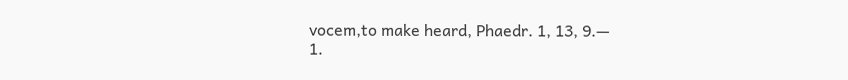vocem,to make heard, Phaedr. 1, 13, 9.—
1.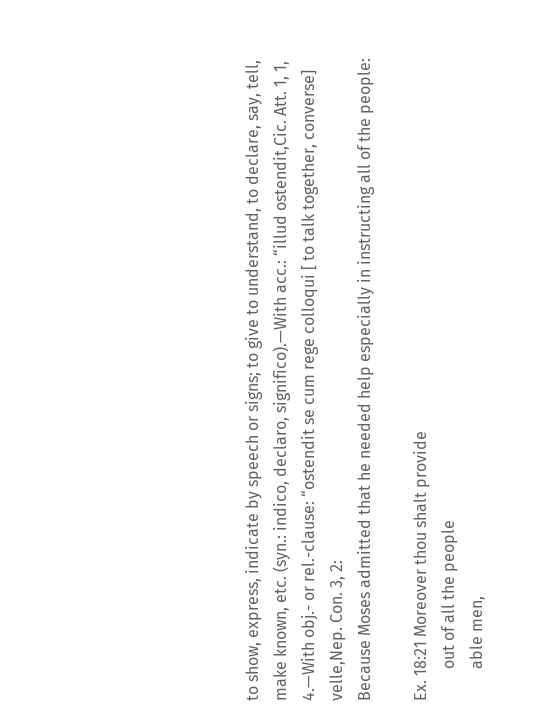to show, express, indicate by speech or signs; to give to understand, to declare, say, tell, make known, etc. (syn.: indico, declaro, significo).—With acc.: “illud ostendit,Cic. Att. 1, 1, 4.—With obj.- or rel.-clause: “ostendit se cum rege colloqui [ to talk together, converse] velle,Nep. Con. 3, 2:
Because Moses admitted that he needed help especially in instructing all of the people:

Ex. 18:21 Moreover thou shalt provide
        out of all the people
        able men,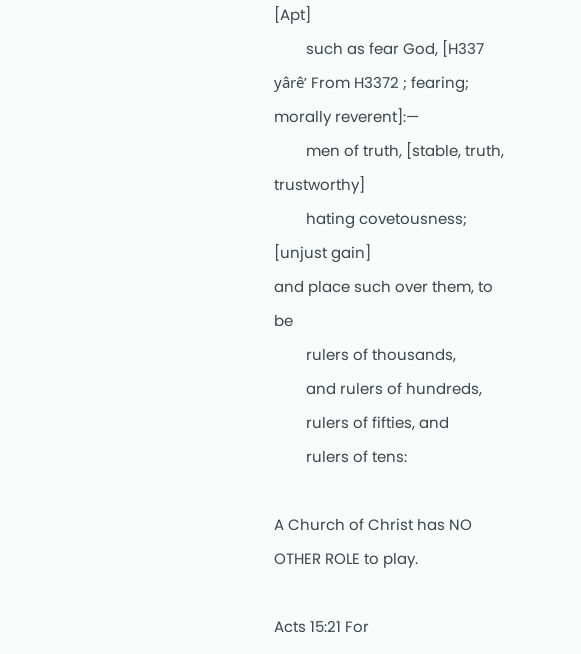[Apt]
        such as fear God, [H337 yârê’ From H3372 ; fearing; morally reverent]:—
        men of truth, [stable, truth, trustworthy]
        hating covetousness; [unjust gain]
and place such over them, to be
        rulers of thousands,
        and rulers of hundreds,
        rulers of fifties, and
        rulers of tens:

A Church of Christ has NO OTHER ROLE to play.

Acts 15:21 For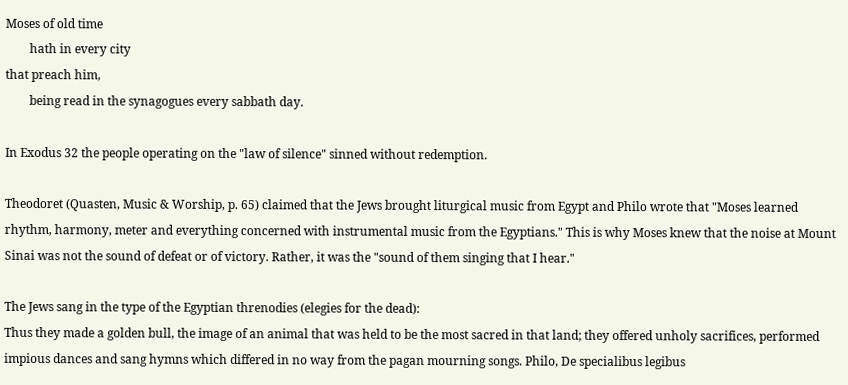Moses of old time
        hath in every city
that preach him,
        being read in the synagogues every sabbath day.

In Exodus 32 the people operating on the "law of silence" sinned without redemption.

Theodoret (Quasten, Music & Worship, p. 65) claimed that the Jews brought liturgical music from Egypt and Philo wrote that "Moses learned rhythm, harmony, meter and everything concerned with instrumental music from the Egyptians." This is why Moses knew that the noise at Mount Sinai was not the sound of defeat or of victory. Rather, it was the "sound of them singing that I hear."

The Jews sang in the type of the Egyptian threnodies (elegies for the dead):
Thus they made a golden bull, the image of an animal that was held to be the most sacred in that land; they offered unholy sacrifices, performed impious dances and sang hymns which differed in no way from the pagan mourning songs. Philo, De specialibus legibus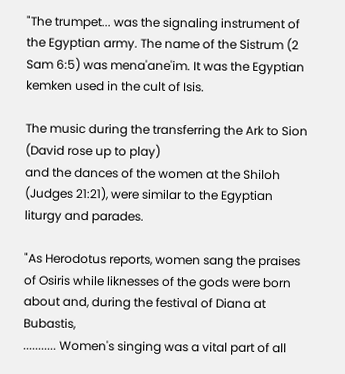"The trumpet... was the signaling instrument of the Egyptian army. The name of the Sistrum (2 Sam 6:5) was mena'ane'im. It was the Egyptian kemken used in the cult of Isis.

The music during the transferring the Ark to Sion (David rose up to play)
and the dances of the women at the Shiloh (Judges 21:21), were similar to the Egyptian liturgy and parades.

"As Herodotus reports, women sang the praises of Osiris while liknesses of the gods were born about and, during the festival of Diana at Bubastis,
........... Women's singing was a vital part of all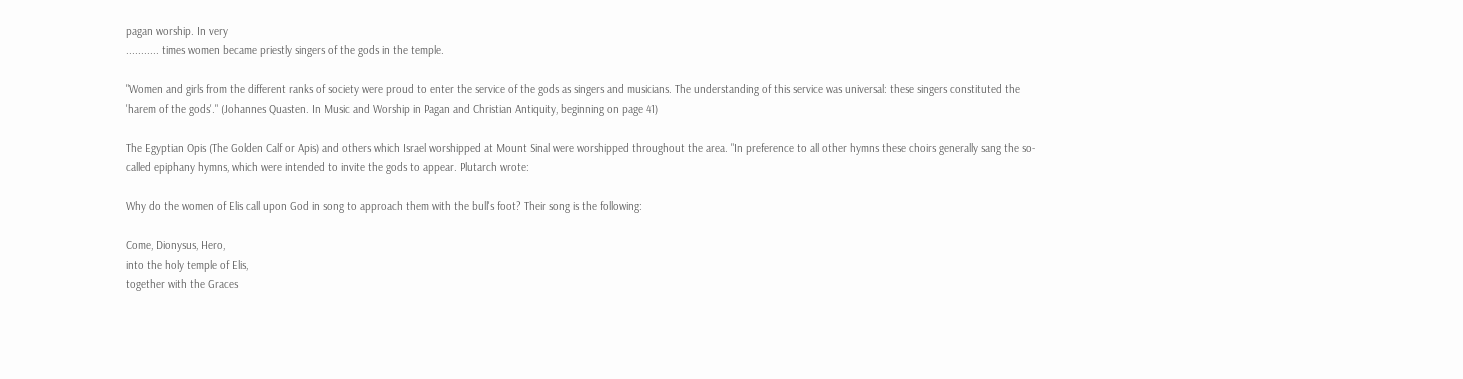pagan worship. In very
........... times women became priestly singers of the gods in the temple.

"Women and girls from the different ranks of society were proud to enter the service of the gods as singers and musicians. The understanding of this service was universal: these singers constituted the 'harem of the gods'." (Johannes Quasten. In Music and Worship in Pagan and Christian Antiquity, beginning on page 41)

The Egyptian Opis (The Golden Calf or Apis) and others which Israel worshipped at Mount Sinal were worshipped throughout the area. "In preference to all other hymns these choirs generally sang the so-called epiphany hymns, which were intended to invite the gods to appear. Plutarch wrote:

Why do the women of Elis call upon God in song to approach them with the bull's foot? Their song is the following:

Come, Dionysus, Hero,
into the holy temple of Elis,
together with the Graces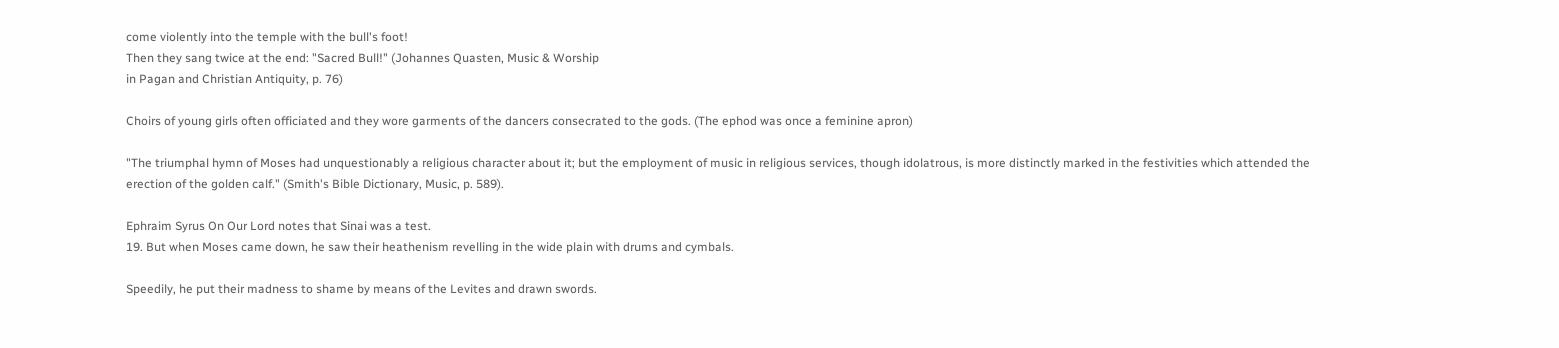come violently into the temple with the bull's foot!
Then they sang twice at the end: "Sacred Bull!" (Johannes Quasten, Music & Worship
in Pagan and Christian Antiquity, p. 76)

Choirs of young girls often officiated and they wore garments of the dancers consecrated to the gods. (The ephod was once a feminine apron)

"The triumphal hymn of Moses had unquestionably a religious character about it; but the employment of music in religious services, though idolatrous, is more distinctly marked in the festivities which attended the erection of the golden calf." (Smith's Bible Dictionary, Music, p. 589).

Ephraim Syrus On Our Lord notes that Sinai was a test.
19. But when Moses came down, he saw their heathenism revelling in the wide plain with drums and cymbals.

Speedily, he put their madness to shame by means of the Levites and drawn swords.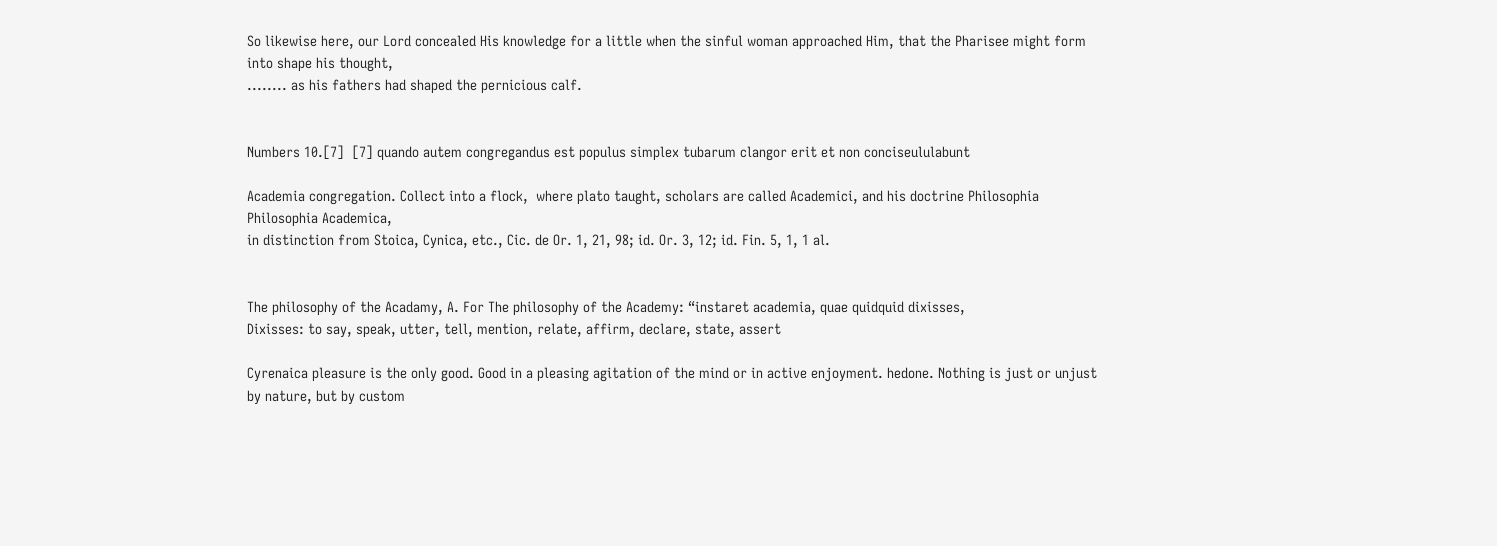So likewise here, our Lord concealed His knowledge for a little when the sinful woman approached Him, that the Pharisee might form into shape his thought,
........ as his fathers had shaped the pernicious calf.


Numbers 10.[7]  [7] quando autem congregandus est populus simplex tubarum clangor erit et non conciseululabunt

Academia congregation. Collect into a flock,  where plato taught, scholars are called Academici, and his doctrine Philosophia Philosophia Academica,
in distinction from Stoica, Cynica, etc., Cic. de Or. 1, 21, 98; id. Or. 3, 12; id. Fin. 5, 1, 1 al.


The philosophy of the Acadamy, A. For The philosophy of the Academy: “instaret academia, quae quidquid dixisses,
Dixisses: to say, speak, utter, tell, mention, relate, affirm, declare, state, assert

Cyrenaica pleasure is the only good. Good in a pleasing agitation of the mind or in active enjoyment. hedone. Nothing is just or unjust by nature, but by custom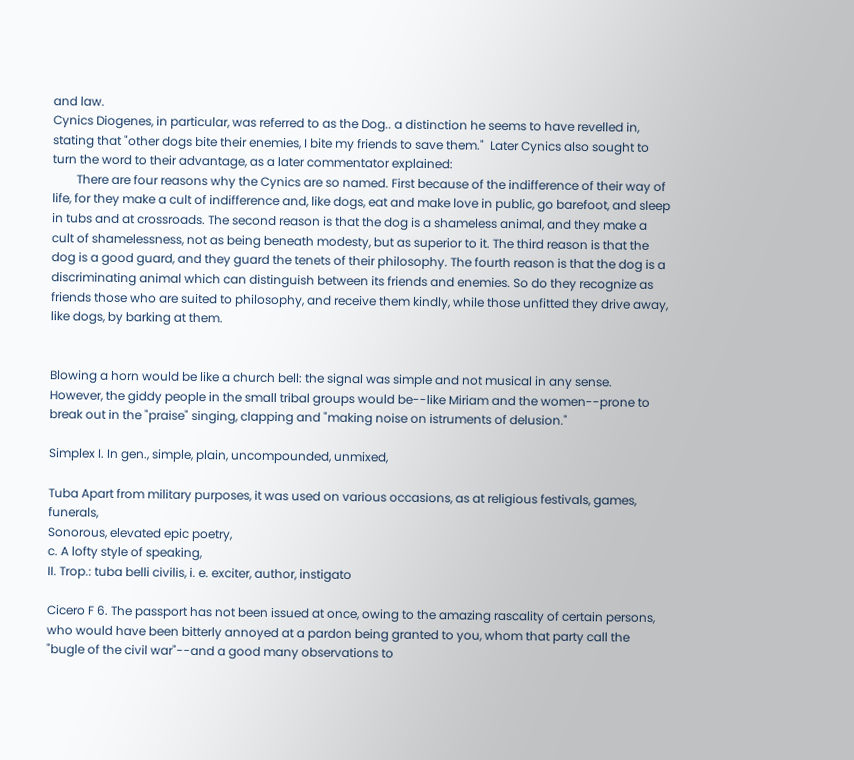and law.
Cynics Diogenes, in particular, was referred to as the Dog.. a distinction he seems to have revelled in, stating that "other dogs bite their enemies, I bite my friends to save them."  Later Cynics also sought to turn the word to their advantage, as a later commentator explained:
        There are four reasons why the Cynics are so named. First because of the indifference of their way of life, for they make a cult of indifference and, like dogs, eat and make love in public, go barefoot, and sleep in tubs and at crossroads. The second reason is that the dog is a shameless animal, and they make a cult of shamelessness, not as being beneath modesty, but as superior to it. The third reason is that the dog is a good guard, and they guard the tenets of their philosophy. The fourth reason is that the dog is a discriminating animal which can distinguish between its friends and enemies. So do they recognize as friends those who are suited to philosophy, and receive them kindly, while those unfitted they drive away, like dogs, by barking at them.


Blowing a horn would be like a church bell: the signal was simple and not musical in any sense.  However, the giddy people in the small tribal groups would be--like Miriam and the women--prone to break out in the "praise" singing, clapping and "making noise on istruments of delusion."

Simplex I. In gen., simple, plain, uncompounded, unmixed,

Tuba Apart from military purposes, it was used on various occasions, as at religious festivals, games, funerals,
Sonorous, elevated epic poetry,
c. A lofty style of speaking,
II. Trop.: tuba belli civilis, i. e. exciter, author, instigato

Cicero F 6. The passport has not been issued at once, owing to the amazing rascality of certain persons, who would have been bitterly annoyed at a pardon being granted to you, whom that party call the "bugle of the civil war"--and a good many observations to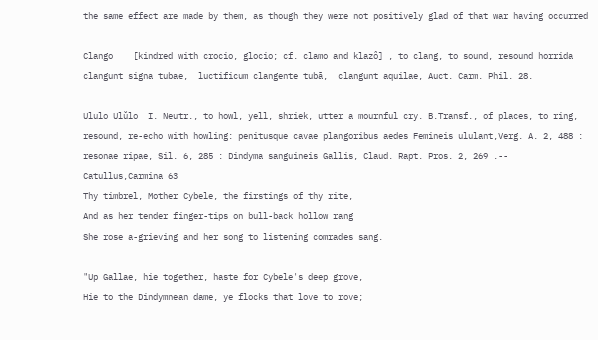the same effect are made by them, as though they were not positively glad of that war having occurred

Clango    [kindred with crocio, glocio; cf. clamo and klazô] , to clang, to sound, resound horrida clangunt signa tubae,  luctificum clangente tubā,  clangunt aquilae, Auct. Carm. Phil. 28.

Ululo Ulŭlo  I. Neutr., to howl, yell, shriek, utter a mournful cry. B.Transf., of places, to ring, resound, re-echo with howling: penitusque cavae plangoribus aedes Femineis ululant,Verg. A. 2, 488 : resonae ripae, Sil. 6, 285 : Dindyma sanguineis Gallis, Claud. Rapt. Pros. 2, 269 .--
Catullus,Carmina 63
Thy timbrel, Mother Cybele, the firstings of thy rite,
And as her tender finger-tips on bull-back hollow rang
She rose a-grieving and her song to listening comrades sang.

"Up Gallae, hie together, haste for Cybele's deep grove,
Hie to the Dindymnean dame, ye flocks that love to rove;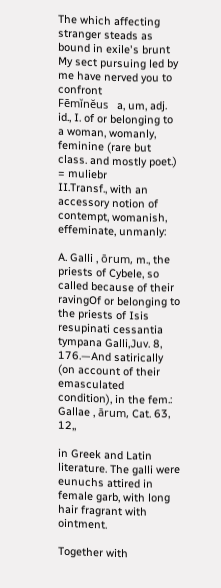The which affecting stranger steads as bound in exile's brunt
My sect pursuing led by me have nerved you to confront
Fēmĭnĕus   a, um, adj. id., I. of or belonging to a woman, womanly, feminine (rare but class. and mostly poet.) = muliebr
II.Transf., with an accessory notion of contempt, womanish, effeminate, unmanly:

A. Galli , ōrum, m., the priests of Cybele, so called because of their ravingOf or belonging to the priests of Isis
resupinati cessantia tympana Galli,Juv. 8, 176.—And satirically (on account of their emasculated condition), in the fem.: Gallae , ārum, Cat. 63, 12,,

in Greek and Latin literature. The galli were eunuchs attired in female garb, with long hair fragrant with ointment.

Together with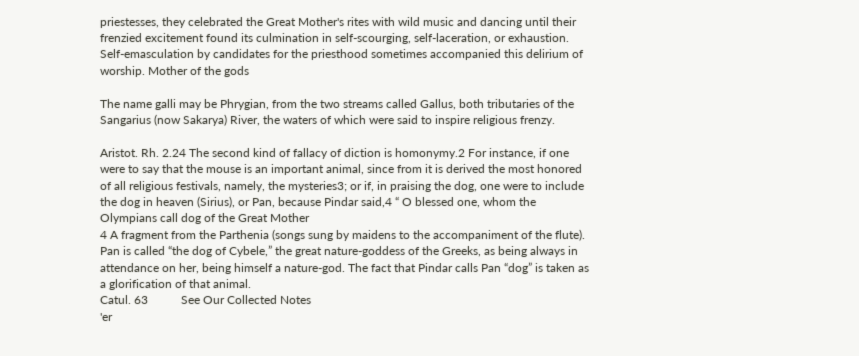priestesses, they celebrated the Great Mother's rites with wild music and dancing until their frenzied excitement found its culmination in self-scourging, self-laceration, or exhaustion. Self-emasculation by candidates for the priesthood sometimes accompanied this delirium of worship. Mother of the gods

The name galli may be Phrygian, from the two streams called Gallus, both tributaries of the Sangarius (now Sakarya) River, the waters of which were said to inspire religious frenzy.

Aristot. Rh. 2.24 The second kind of fallacy of diction is homonymy.2 For instance, if one were to say that the mouse is an important animal, since from it is derived the most honored of all religious festivals, namely, the mysteries3; or if, in praising the dog, one were to include the dog in heaven (Sirius), or Pan, because Pindar said,4 “ O blessed one, whom the Olympians call dog of the Great Mother
4 A fragment from the Parthenia (songs sung by maidens to the accompaniment of the flute). Pan is called “the dog of Cybele,” the great nature-goddess of the Greeks, as being always in attendance on her, being himself a nature-god. The fact that Pindar calls Pan “dog” is taken as a glorification of that animal.
Catul. 63           See Our Collected Notes
'er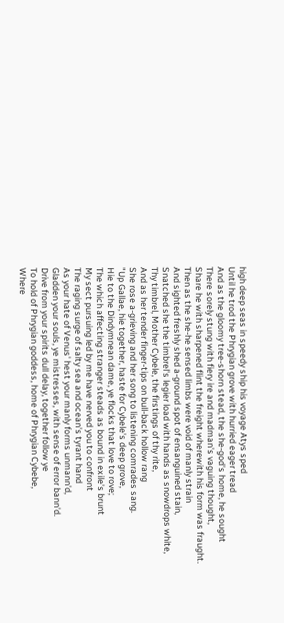high deep seas in speedy ship his voyage Atys sped
Until he trod the Phrygian grove with hurried eager tread
And as the gloomy tree-shorn stead, the she-god's home, he sought
There sorely stung with fiery ire and madman's vaguing thought,
Share he with sharpened flint the freight wherewith his form was fraught.
Then as the she-he sensed limbs were void of manly strain
And sighted freshly shed a-ground spot of ensanguined stain,
Snatched she the timbrel's legier load with hands as snowdrops white,
Thy timbrel, Mother Cybele, the firstings of thy rite,
And as her tender finger-tips on bull-back hollow rang
She rose a-grieving and her song to listening comrades sang.
"Up Gallae, hie together, haste for Cybele's deep grove,
Hie to the Dindymnean dame, ye flocks that love to rove;
The which affecting stranger steads as bound in exile's brunt
My sect pursuing led by me have nerved you to confront
The raging surge of salty sea and ocean's tyrant hand
As your hate of Venus' hest your manly forms unmann'd,
Gladden your souls, ye mistresses, with sense of error bann'd.
Drive from your spirits dull delay, together follow ye
To hold of Phrygian goddess, home of Phrygian Cybebe,
Where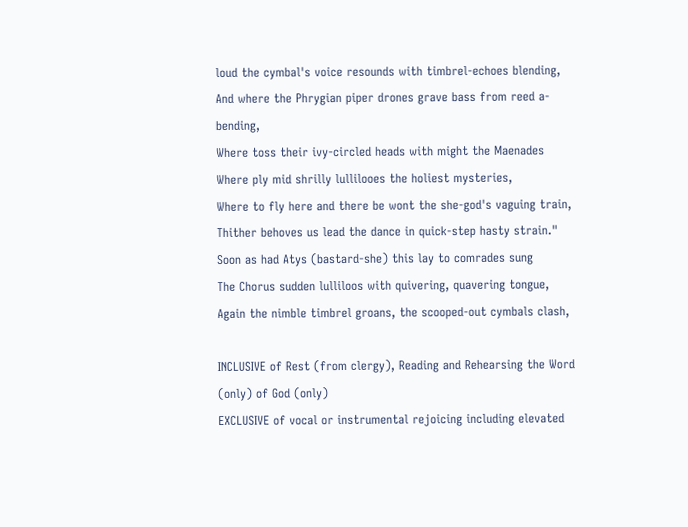loud the cymbal's voice resounds with timbrel-echoes blending,
And where the Phrygian piper drones grave bass from reed a-bending,
Where toss their ivy-circled heads with might the Maenades
Where ply mid shrilly lullilooes the holiest mysteries,
Where to fly here and there be wont the she-god's vaguing train,
Thither behoves us lead the dance in quick-step hasty strain."
Soon as had Atys (bastard-she) this lay to comrades sung
The Chorus sudden lulliloos with quivering, quavering tongue,
Again the nimble timbrel groans, the scooped-out cymbals clash,

INCLUSIVE of Rest (from clergy), Reading and Rehearsing the Word (only) of God (only)
EXCLUSIVE of vocal or instrumental rejoicing including elevated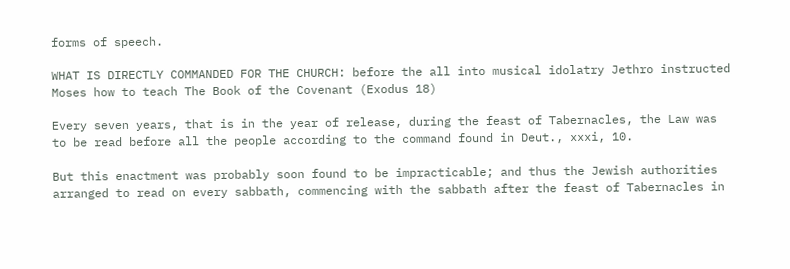forms of speech.

WHAT IS DIRECTLY COMMANDED FOR THE CHURCH: before the all into musical idolatry Jethro instructed Moses how to teach The Book of the Covenant (Exodus 18)

Every seven years, that is in the year of release, during the feast of Tabernacles, the Law was to be read before all the people according to the command found in Deut., xxxi, 10.

But this enactment was probably soon found to be impracticable; and thus the Jewish authorities arranged to read on every sabbath, commencing with the sabbath after the feast of Tabernacles in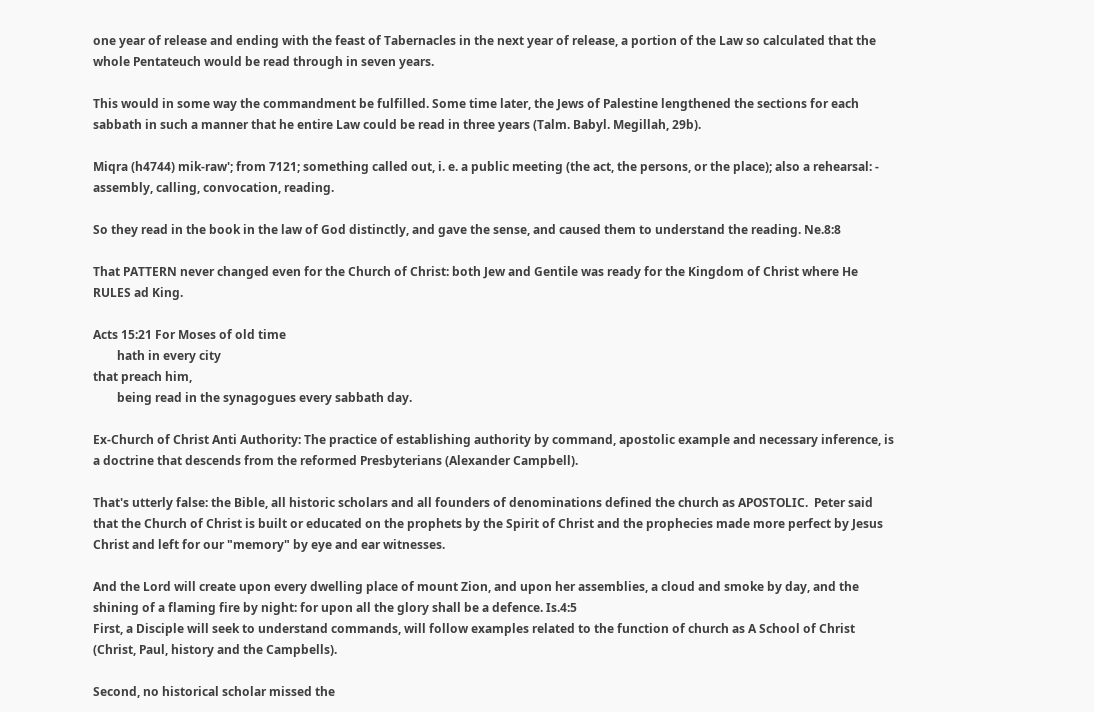one year of release and ending with the feast of Tabernacles in the next year of release, a portion of the Law so calculated that the whole Pentateuch would be read through in seven years.

This would in some way the commandment be fulfilled. Some time later, the Jews of Palestine lengthened the sections for each sabbath in such a manner that he entire Law could be read in three years (Talm. Babyl. Megillah, 29b).

Miqra (h4744) mik-raw'; from 7121; something called out, i. e. a public meeting (the act, the persons, or the place); also a rehearsal: - assembly, calling, convocation, reading.

So they read in the book in the law of God distinctly, and gave the sense, and caused them to understand the reading. Ne.8:8

That PATTERN never changed even for the Church of Christ: both Jew and Gentile was ready for the Kingdom of Christ where He RULES ad King.

Acts 15:21 For Moses of old time
        hath in every city
that preach him,
        being read in the synagogues every sabbath day.

Ex-Church of Christ Anti Authority: The practice of establishing authority by command, apostolic example and necessary inference, is a doctrine that descends from the reformed Presbyterians (Alexander Campbell).

That's utterly false: the Bible, all historic scholars and all founders of denominations defined the church as APOSTOLIC.  Peter said that the Church of Christ is built or educated on the prophets by the Spirit of Christ and the prophecies made more perfect by Jesus Christ and left for our "memory" by eye and ear witnesses.

And the Lord will create upon every dwelling place of mount Zion, and upon her assemblies, a cloud and smoke by day, and the shining of a flaming fire by night: for upon all the glory shall be a defence. Is.4:5
First, a Disciple will seek to understand commands, will follow examples related to the function of church as A School of Christ (Christ, Paul, history and the Campbells).

Second, no historical scholar missed the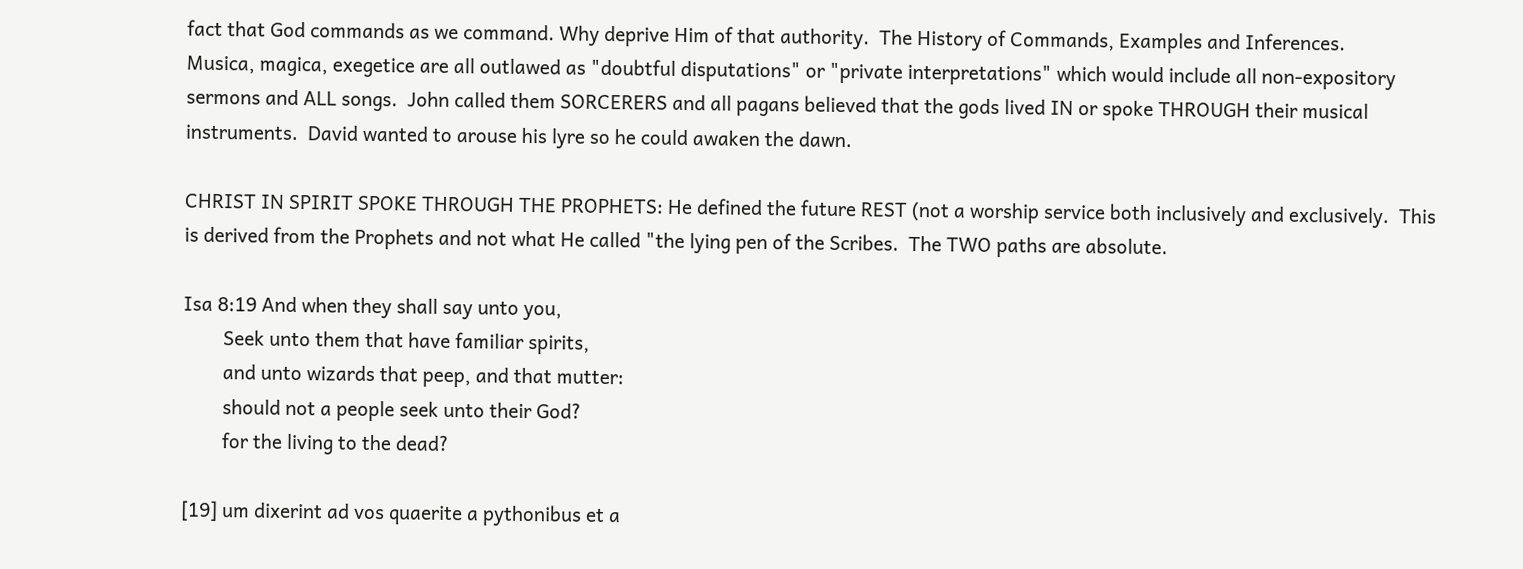fact that God commands as we command. Why deprive Him of that authority.  The History of Commands, Examples and Inferences.
Musica, magica, exegetice are all outlawed as "doubtful disputations" or "private interpretations" which would include all non-expository sermons and ALL songs.  John called them SORCERERS and all pagans believed that the gods lived IN or spoke THROUGH their musical instruments.  David wanted to arouse his lyre so he could awaken the dawn.

CHRIST IN SPIRIT SPOKE THROUGH THE PROPHETS: He defined the future REST (not a worship service both inclusively and exclusively.  This is derived from the Prophets and not what He called "the lying pen of the Scribes.  The TWO paths are absolute.

Isa 8:19 And when they shall say unto you,
        Seek unto them that have familiar spirits,
        and unto wizards that peep, and that mutter:
        should not a people seek unto their God?
        for the living to the dead?

[19] um dixerint ad vos quaerite a pythonibus et a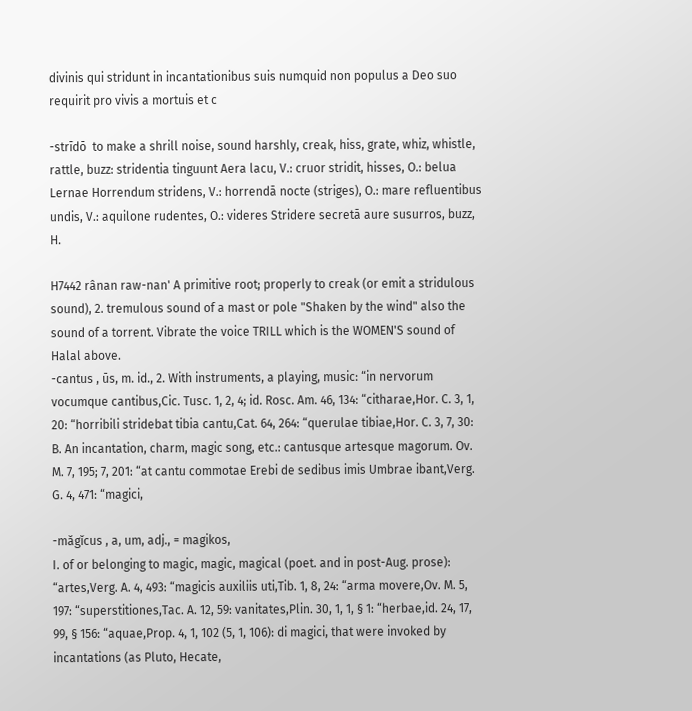divinis qui stridunt in incantationibus suis numquid non populus a Deo suo requirit pro vivis a mortuis et c

-strīdō  to make a shrill noise, sound harshly, creak, hiss, grate, whiz, whistle, rattle, buzz: stridentia tinguunt Aera lacu, V.: cruor stridit, hisses, O.: belua Lernae Horrendum stridens, V.: horrendā nocte (striges), O.: mare refluentibus undis, V.: aquilone rudentes, O.: videres Stridere secretā aure susurros, buzz, H.

H7442 rânan raw-nan' A primitive root; properly to creak (or emit a stridulous sound), 2. tremulous sound of a mast or pole "Shaken by the wind" also the sound of a torrent. Vibrate the voice TRILL which is the WOMEN'S sound of Halal above.
-cantus , ūs, m. id., 2. With instruments, a playing, music: “in nervorum vocumque cantibus,Cic. Tusc. 1, 2, 4; id. Rosc. Am. 46, 134: “citharae,Hor. C. 3, 1, 20: “horribili stridebat tibia cantu,Cat. 64, 264: “querulae tibiae,Hor. C. 3, 7, 30:
B. An incantation, charm, magic song, etc.: cantusque artesque magorum. Ov. M. 7, 195; 7, 201: “at cantu commotae Erebi de sedibus imis Umbrae ibant,Verg. G. 4, 471: “magici,

-măgĭcus , a, um, adj., = magikos,
I. of or belonging to magic, magic, magical (poet. and in post-Aug. prose): “artes,Verg. A. 4, 493: “magicis auxiliis uti,Tib. 1, 8, 24: “arma movere,Ov. M. 5, 197: “superstitiones,Tac. A. 12, 59: vanitates,Plin. 30, 1, 1, § 1: “herbae,id. 24, 17, 99, § 156: “aquae,Prop. 4, 1, 102 (5, 1, 106): di magici, that were invoked by incantations (as Pluto, Hecate,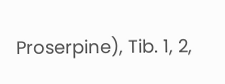Proserpine), Tib. 1, 2,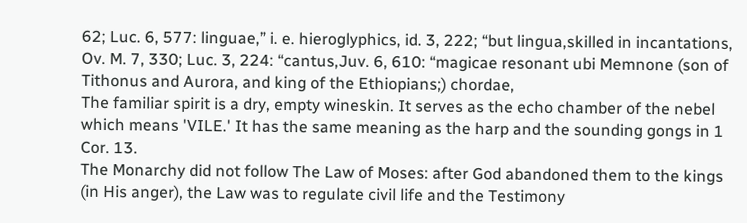62; Luc. 6, 577: linguae,” i. e. hieroglyphics, id. 3, 222; “but lingua,skilled in incantations, Ov. M. 7, 330; Luc. 3, 224: “cantus,Juv. 6, 610: “magicae resonant ubi Memnone (son of Tithonus and Aurora, and king of the Ethiopians;) chordae,
The familiar spirit is a dry, empty wineskin. It serves as the echo chamber of the nebel which means 'VILE.' It has the same meaning as the harp and the sounding gongs in 1 Cor. 13.
The Monarchy did not follow The Law of Moses: after God abandoned them to the kings (in His anger), the Law was to regulate civil life and the Testimony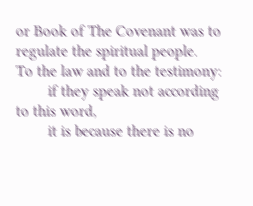or Book of The Covenant was to regulate the spiritual people.
To the law and to the testimony:
        if they speak not according to this word,
        it is because there is no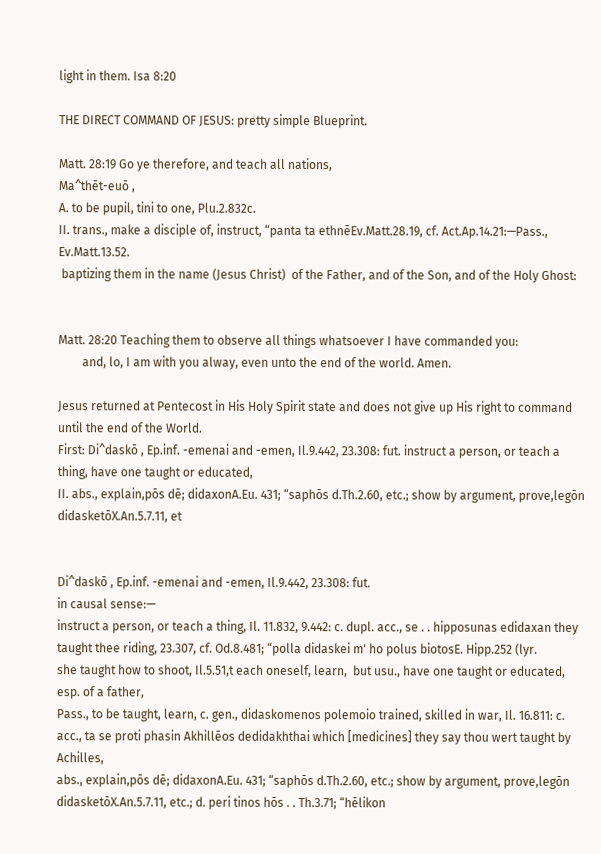light in them. Isa 8:20

THE DIRECT COMMAND OF JESUS: pretty simple Blueprint.

Matt. 28:19 Go ye therefore, and teach all nations,
Ma^thēt-euō ,
A. to be pupil, tini to one, Plu.2.832c.
II. trans., make a disciple of, instruct, “panta ta ethnēEv.Matt.28.19, cf. Act.Ap.14.21:—Pass., Ev.Matt.13.52.
 baptizing them in the name (Jesus Christ)  of the Father, and of the Son, and of the Holy Ghost:


Matt. 28:20 Teaching them to observe all things whatsoever I have commanded you:
        and, lo, I am with you alway, even unto the end of the world. Amen.

Jesus returned at Pentecost in His Holy Spirit state and does not give up His right to command until the end of the World.
First: Di^daskō , Ep.inf. -emenai and -emen, Il.9.442, 23.308: fut. instruct a person, or teach a thing, have one taught or educated,
II. abs., explain,pōs dē; didaxonA.Eu. 431; “saphōs d.Th.2.60, etc.; show by argument, prove,legōn didasketōX.An.5.7.11, et


Di^daskō , Ep.inf. -emenai and -emen, Il.9.442, 23.308: fut.
in causal sense:—
instruct a person, or teach a thing, Il. 11.832, 9.442: c. dupl. acc., se . . hipposunas edidaxan they taught thee riding, 23.307, cf. Od.8.481; “polla didaskei m' ho polus biotosE. Hipp.252 (lyr.
she taught how to shoot, Il.5.51,t each oneself, learn,  but usu., have one taught or educated, esp. of a father,
Pass., to be taught, learn, c. gen., didaskomenos polemoio trained, skilled in war, Il. 16.811: c. acc., ta se proti phasin Akhillēos dedidakhthai which [medicines] they say thou wert taught by Achilles,
abs., explain,pōs dē; didaxonA.Eu. 431; “saphōs d.Th.2.60, etc.; show by argument, prove,legōn didasketōX.An.5.7.11, etc.; d. peri tinos hōs . . Th.3.71; “hēlikon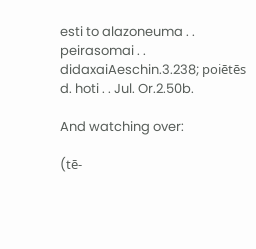esti to alazoneuma . . peirasomai . . didaxaiAeschin.3.238; poiētēs d. hoti . . Jul. Or.2.50b.

And watching over:

(tē-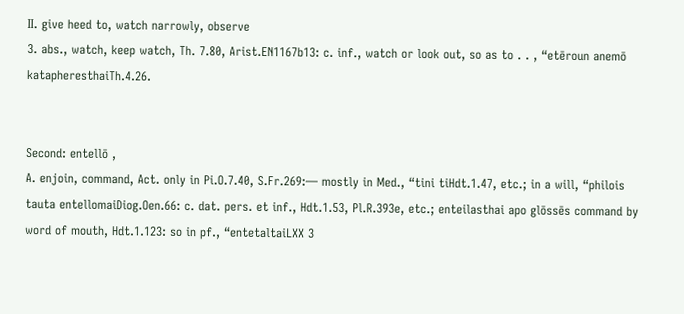II. give heed to, watch narrowly, observe
3. abs., watch, keep watch, Th. 7.80, Arist.EN1167b13: c. inf., watch or look out, so as to . . , “etēroun anemō katapheresthaiTh.4.26.


Second: entellō ,
A. enjoin, command, Act. only in Pi.O.7.40, S.Fr.269:— mostly in Med., “tini tiHdt.1.47, etc.; in a will, “philois tauta entellomaiDiog.Oen.66: c. dat. pers. et inf., Hdt.1.53, Pl.R.393e, etc.; enteilasthai apo glōssēs command by word of mouth, Hdt.1.123: so in pf., “entetaltaiLXX 3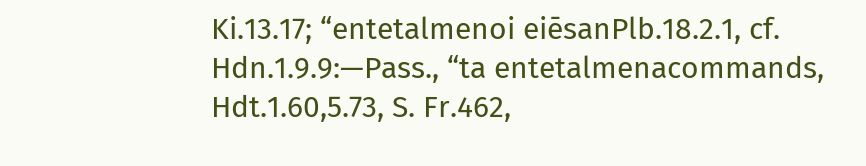Ki.13.17; “entetalmenoi eiēsanPlb.18.2.1, cf. Hdn.1.9.9:—Pass., “ta entetalmenacommands, Hdt.1.60,5.73, S. Fr.462,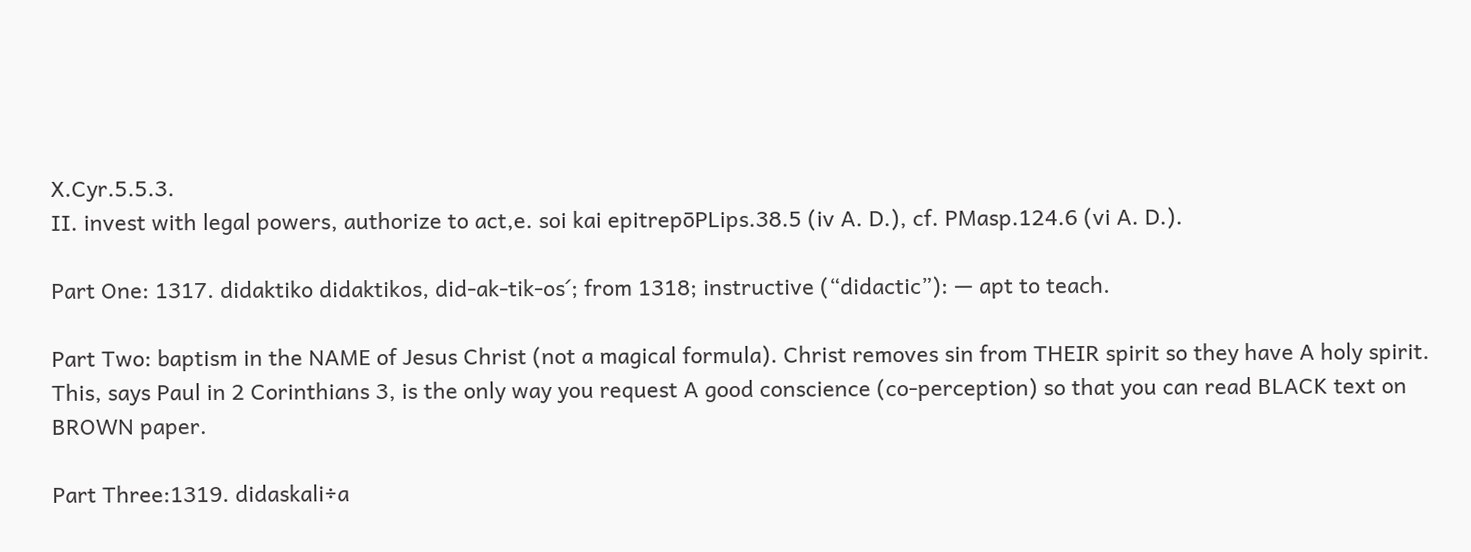X.Cyr.5.5.3.
II. invest with legal powers, authorize to act,e. soi kai epitrepōPLips.38.5 (iv A. D.), cf. PMasp.124.6 (vi A. D.).

Part One: 1317. didaktiko didaktikos, did-ak-tik-os´; from 1318; instructive (“didactic”): — apt to teach.

Part Two: baptism in the NAME of Jesus Christ (not a magical formula). Christ removes sin from THEIR spirit so they have A holy spirit. This, says Paul in 2 Corinthians 3, is the only way you request A good conscience (co-perception) so that you can read BLACK text on BROWN paper.

Part Three:1319. didaskali÷a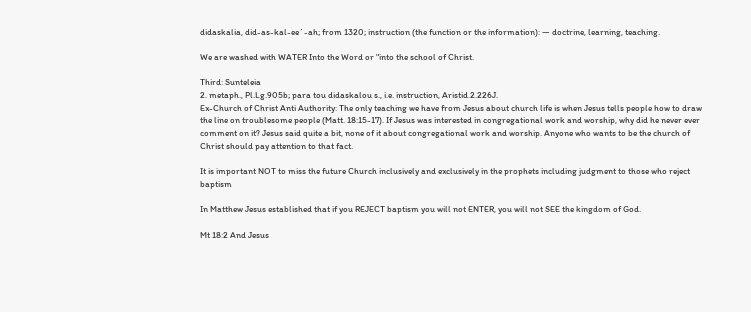didaskalia, did-as-kal-ee´-ah; from 1320; instruction (the function or the information): — doctrine, learning, teaching.

We are washed with WATER Into the Word or "into the school of Christ.

Third: Sunteleia
2. metaph., Pl.Lg.905b; para tou didaskalou s., i.e. instruction, Aristid.2.226J.
Ex-Church of Christ Anti Authority: The only teaching we have from Jesus about church life is when Jesus tells people how to draw the line on troublesome people (Matt. 18:15-17). If Jesus was interested in congregational work and worship, why did he never ever comment on it? Jesus said quite a bit, none of it about congregational work and worship. Anyone who wants to be the church of Christ should pay attention to that fact.

It is important NOT to miss the future Church inclusively and exclusively in the prophets including judgment to those who reject baptism

In Matthew Jesus established that if you REJECT baptism you will not ENTER, you will not SEE the kingdom of God.

Mt 18:2 And Jesus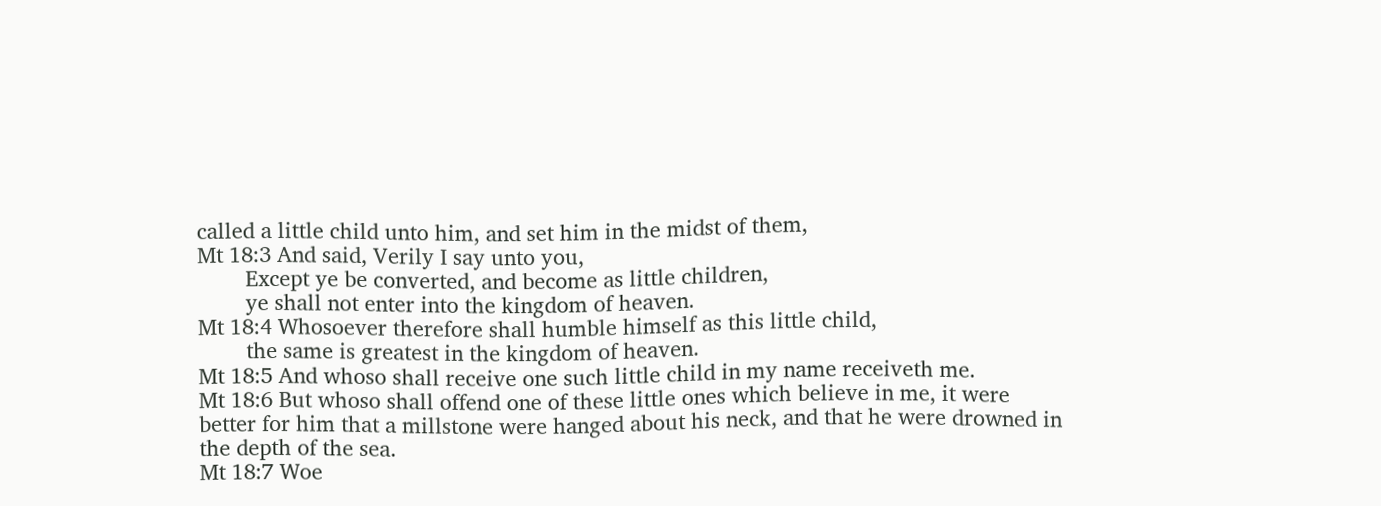called a little child unto him, and set him in the midst of them,
Mt 18:3 And said, Verily I say unto you,
        Except ye be converted, and become as little children,
        ye shall not enter into the kingdom of heaven.
Mt 18:4 Whosoever therefore shall humble himself as this little child,
        the same is greatest in the kingdom of heaven.
Mt 18:5 And whoso shall receive one such little child in my name receiveth me.
Mt 18:6 But whoso shall offend one of these little ones which believe in me, it were better for him that a millstone were hanged about his neck, and that he were drowned in the depth of the sea.
Mt 18:7 Woe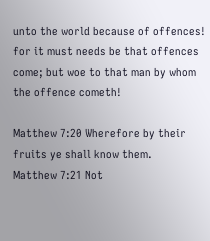unto the world because of offences! for it must needs be that offences come; but woe to that man by whom the offence cometh!

Matthew 7:20 Wherefore by their fruits ye shall know them.
Matthew 7:21 Not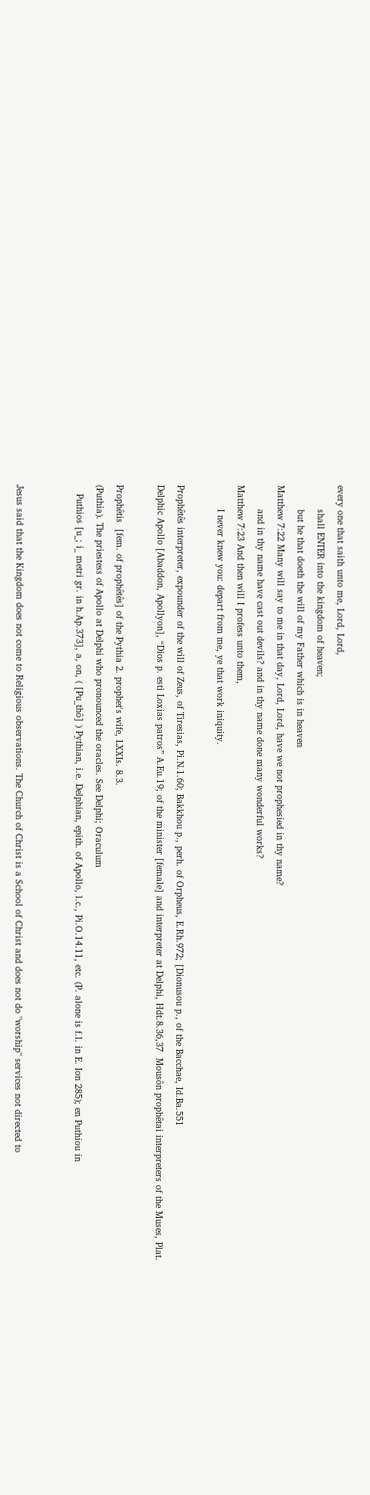every one that saith unto me, Lord, Lord,
        shall ENTER into the kingdom of heaven;
        but he that doeth the will of my Father which is in heaven
Matthew 7:22 Many will say to me in that day, Lord, Lord, have we not prophesied in thy name?
        and in thy name have cast out devils? and in thy name done many wonderful works?
Matthew 7:23 And then will I profess unto them,
        I never knew you: depart from me, ye that work iniquity.

Prophêtês interpreter, expounder of the will of Zeus, of Tiresias, Pi.N.1.60; Bakkhou p., perh. of Orpheus, E.Rh.972; [Dionusou p., of the Bacchae, Id.Ba.551
Delphic Apollo [Abaddon, Apollyon], “Dios p. esti Loxias patros” A.Eu.19; of the minister [female] and interpreter at Delphi, Hdt.8.36,37  Mousôn prophêtai interpreters of the Muses, Plat.

Prophêtis  [fem. of prophêtês] of the Pythia 2. prophet's wife, LXXIs. 8.3.
(Puthia). The priestess of Apollo at Delphi who pronounced the oracles. See Delphi; Oraculum
   Puthios [u_; i_ metri gr. in h.Ap.373], a, on, ( [Pu_thô] ) Pythian, i.e. Delphian, epith. of Apollo, l.c., Pi.O.14.11, etc. (P. alone is f.l. in E. Ion 285); en Puthiou in


Jesus said that the Kingdom does not come to Religious observations. The Church of Christ is a School of Christ and does not do "worship" services not directed to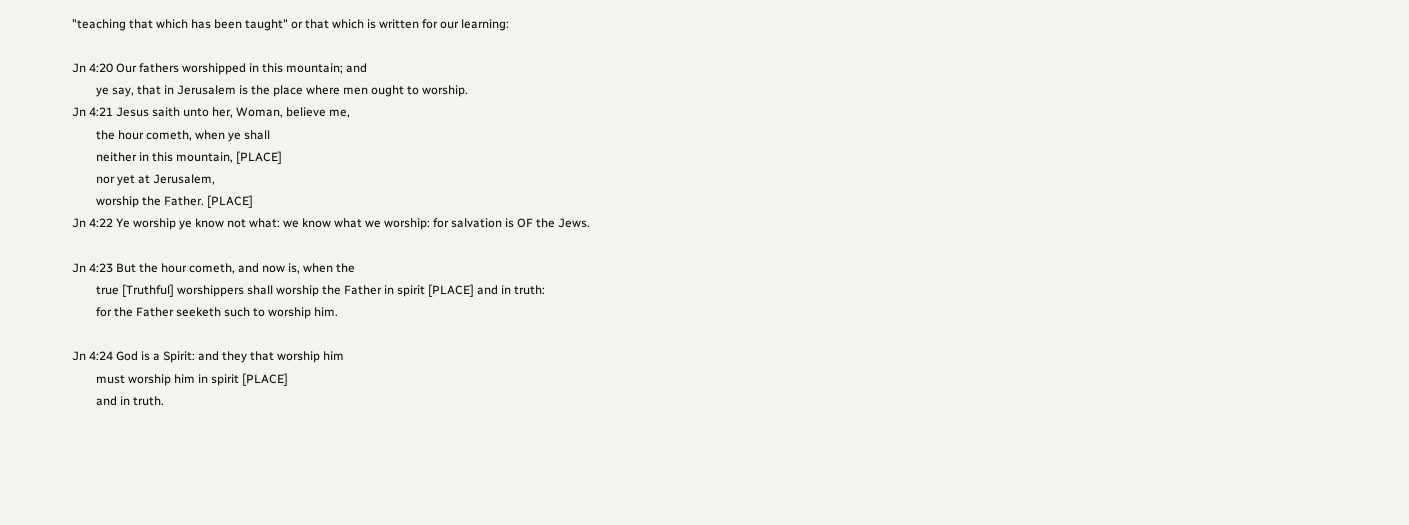"teaching that which has been taught" or that which is written for our learning:

Jn 4:20 Our fathers worshipped in this mountain; and
        ye say, that in Jerusalem is the place where men ought to worship.
Jn 4:21 Jesus saith unto her, Woman, believe me,
        the hour cometh, when ye shall
        neither in this mountain, [PLACE]
        nor yet at Jerusalem,
        worship the Father. [PLACE]
Jn 4:22 Ye worship ye know not what: we know what we worship: for salvation is OF the Jews.

Jn 4:23 But the hour cometh, and now is, when the
        true [Truthful] worshippers shall worship the Father in spirit [PLACE] and in truth:
        for the Father seeketh such to worship him.

Jn 4:24 God is a Spirit: and they that worship him
        must worship him in spirit [PLACE]
        and in truth.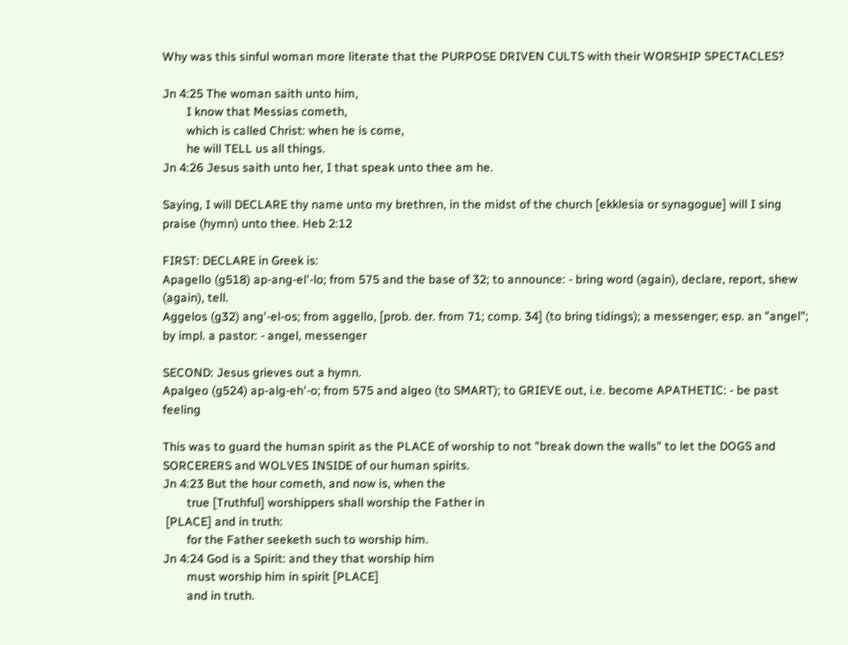Why was this sinful woman more literate that the PURPOSE DRIVEN CULTS with their WORSHIP SPECTACLES?

Jn 4:25 The woman saith unto him,
        I know that Messias cometh,
        which is called Christ: when he is come,
        he will TELL us all things.
Jn 4:26 Jesus saith unto her, I that speak unto thee am he.

Saying, I will DECLARE thy name unto my brethren, in the midst of the church [ekklesia or synagogue] will I sing praise (hymn) unto thee. Heb 2:12

FIRST: DECLARE in Greek is:
Apagello (g518) ap-ang-el'-lo; from 575 and the base of 32; to announce: - bring word (again), declare, report, shew (again), tell.
Aggelos (g32) ang'-el-os; from aggello, [prob. der. from 71; comp. 34] (to bring tidings); a messenger; esp. an "angel"; by impl. a pastor: - angel, messenger

SECOND: Jesus grieves out a hymn.
Apalgeo (g524) ap-alg-eh'-o; from 575 and algeo (to SMART); to GRIEVE out, i.e. become APATHETIC: - be past feeling

This was to guard the human spirit as the PLACE of worship to not "break down the walls" to let the DOGS and SORCERERS and WOLVES INSIDE of our human spirits.
Jn 4:23 But the hour cometh, and now is, when the
        true [Truthful] worshippers shall worship the Father in
 [PLACE] and in truth:
        for the Father seeketh such to worship him.
Jn 4:24 God is a Spirit: and they that worship him
        must worship him in spirit [PLACE]
        and in truth.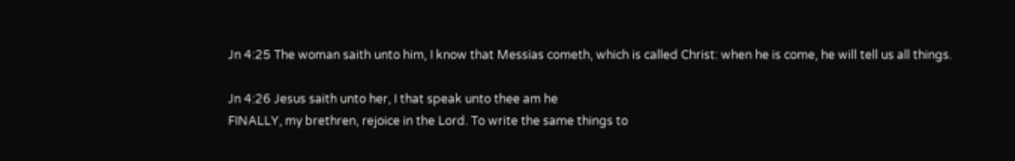Jn 4:25 The woman saith unto him, I know that Messias cometh, which is called Christ: when he is come, he will tell us all things.

Jn 4:26 Jesus saith unto her, I that speak unto thee am he
FINALLY, my brethren, rejoice in the Lord. To write the same things to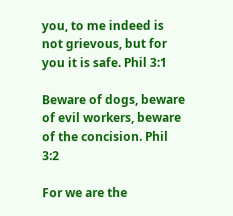you, to me indeed is not grievous, but for you it is safe. Phil 3:1

Beware of dogs, beware of evil workers, beware of the concision. Phil 3:2

For we are the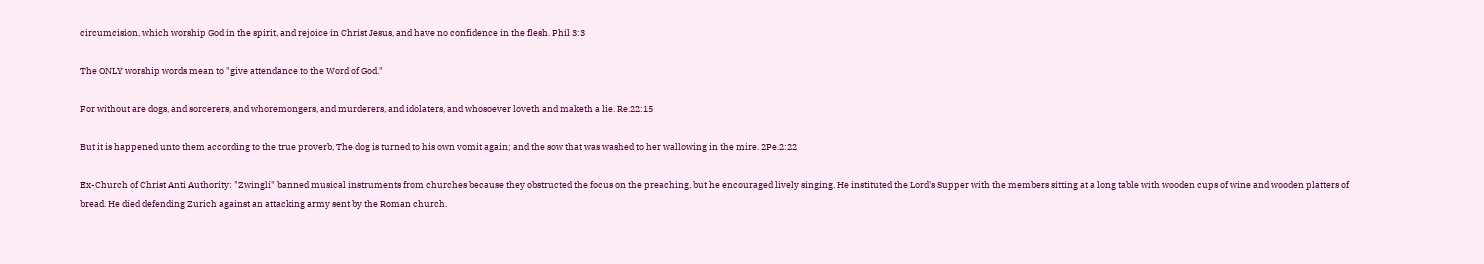circumcision, which worship God in the spirit, and rejoice in Christ Jesus, and have no confidence in the flesh. Phil 3:3

The ONLY worship words mean to "give attendance to the Word of God."

For without are dogs, and sorcerers, and whoremongers, and murderers, and idolaters, and whosoever loveth and maketh a lie. Re.22:15

But it is happened unto them according to the true proverb, The dog is turned to his own vomit again; and the sow that was washed to her wallowing in the mire. 2Pe.2:22

Ex-Church of Christ Anti Authority: "Zwingli" banned musical instruments from churches because they obstructed the focus on the preaching, but he encouraged lively singing. He instituted the Lord's Supper with the members sitting at a long table with wooden cups of wine and wooden platters of bread. He died defending Zurich against an attacking army sent by the Roman church.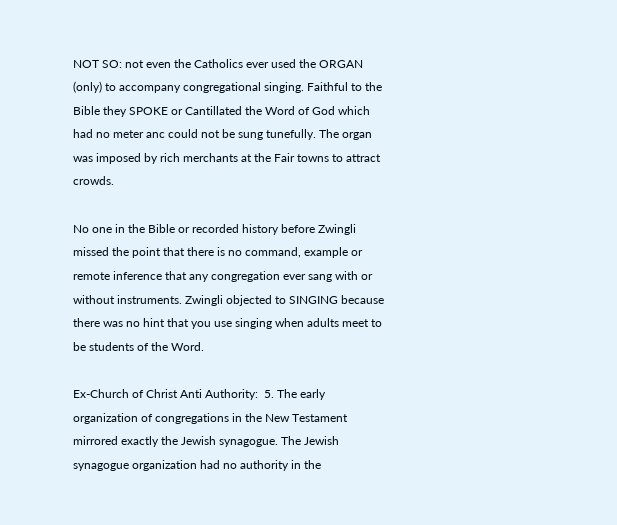NOT SO: not even the Catholics ever used the ORGAN (only) to accompany congregational singing. Faithful to the Bible they SPOKE or Cantillated the Word of God which had no meter anc could not be sung tunefully. The organ was imposed by rich merchants at the Fair towns to attract crowds.

No one in the Bible or recorded history before Zwingli missed the point that there is no command, example or remote inference that any congregation ever sang with or without instruments. Zwingli objected to SINGING because there was no hint that you use singing when adults meet to be students of the Word.

Ex-Church of Christ Anti Authority:  5. The early organization of congregations in the New Testament mirrored exactly the Jewish synagogue. The Jewish synagogue organization had no authority in the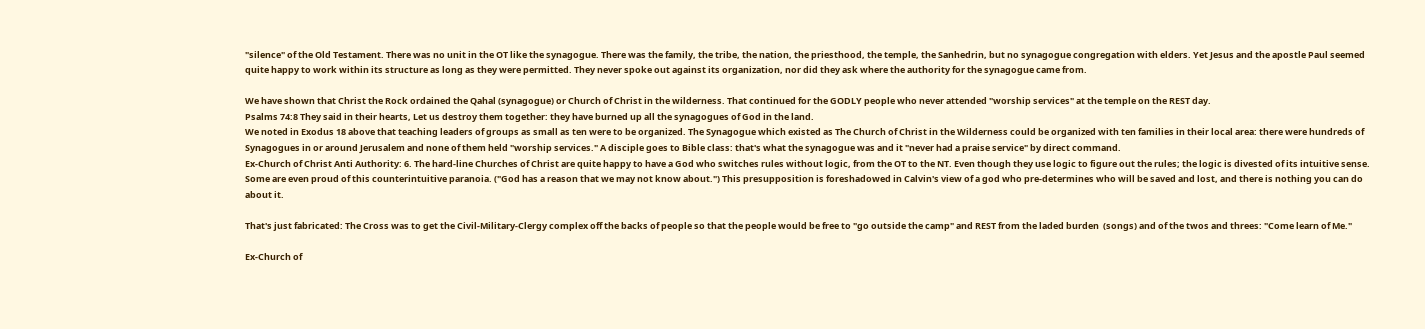"silence" of the Old Testament. There was no unit in the OT like the synagogue. There was the family, the tribe, the nation, the priesthood, the temple, the Sanhedrin, but no synagogue congregation with elders. Yet Jesus and the apostle Paul seemed quite happy to work within its structure as long as they were permitted. They never spoke out against its organization, nor did they ask where the authority for the synagogue came from.

We have shown that Christ the Rock ordained the Qahal (synagogue) or Church of Christ in the wilderness. That continued for the GODLY people who never attended "worship services" at the temple on the REST day.
Psalms 74:8 They said in their hearts, Let us destroy them together: they have burned up all the synagogues of God in the land.
We noted in Exodus 18 above that teaching leaders of groups as small as ten were to be organized. The Synagogue which existed as The Church of Christ in the Wilderness could be organized with ten families in their local area: there were hundreds of Synagogues in or around Jerusalem and none of them held "worship services." A disciple goes to Bible class: that's what the synagogue was and it "never had a praise service" by direct command.
Ex-Church of Christ Anti Authority: 6. The hard-line Churches of Christ are quite happy to have a God who switches rules without logic, from the OT to the NT. Even though they use logic to figure out the rules; the logic is divested of its intuitive sense. Some are even proud of this counterintuitive paranoia. ("God has a reason that we may not know about.") This presupposition is foreshadowed in Calvin's view of a god who pre-determines who will be saved and lost, and there is nothing you can do about it.

That's just fabricated: The Cross was to get the Civil-Military-Clergy complex off the backs of people so that the people would be free to "go outside the camp" and REST from the laded burden  (songs) and of the twos and threes: "Come learn of Me."

Ex-Church of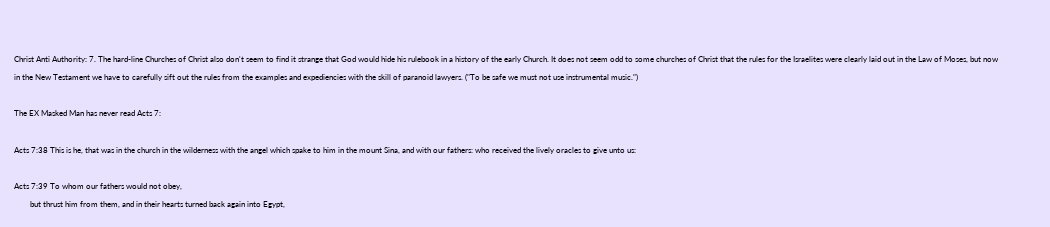Christ Anti Authority: 7. The hard-line Churches of Christ also don't seem to find it strange that God would hide his rulebook in a history of the early Church. It does not seem odd to some churches of Christ that the rules for the Israelites were clearly laid out in the Law of Moses, but now in the New Testament we have to carefully sift out the rules from the examples and expediencies with the skill of paranoid lawyers. ("To be safe we must not use instrumental music.")

The EX Masked Man has never read Acts 7:

Acts 7:38 This is he, that was in the church in the wilderness with the angel which spake to him in the mount Sina, and with our fathers: who received the lively oracles to give unto us:

Acts 7:39 To whom our fathers would not obey,
        but thrust him from them, and in their hearts turned back again into Egypt,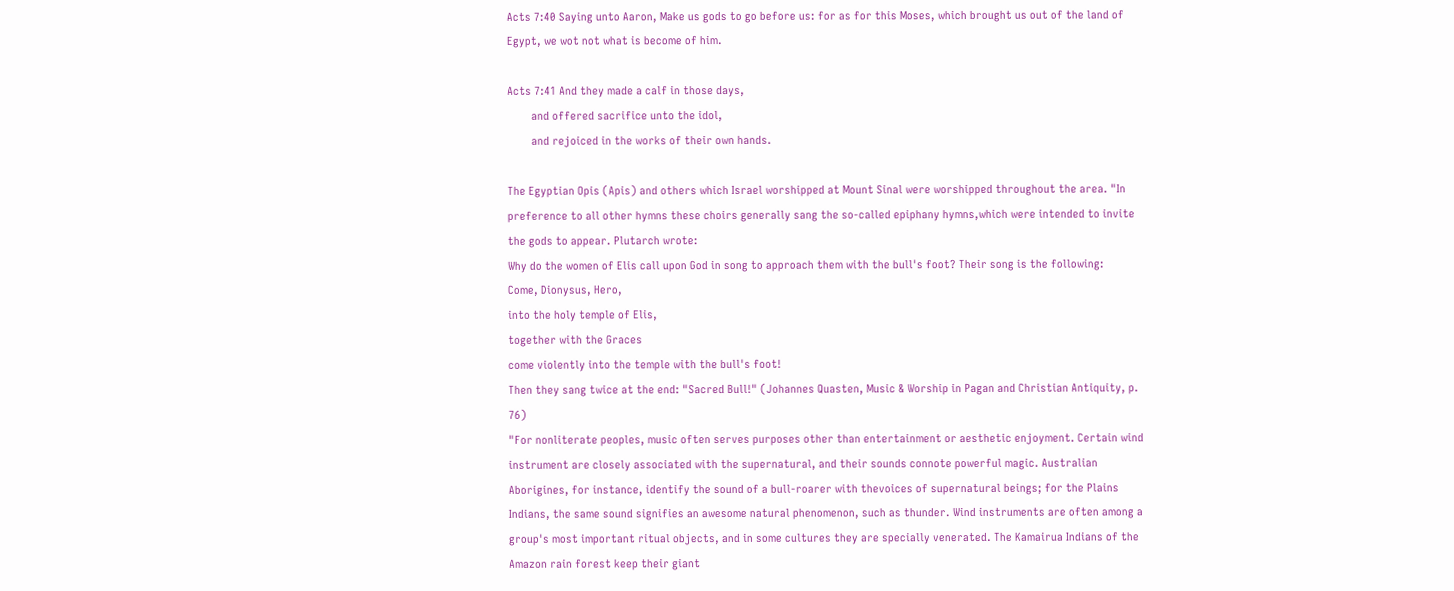Acts 7:40 Saying unto Aaron, Make us gods to go before us: for as for this Moses, which brought us out of the land of Egypt, we wot not what is become of him.

Acts 7:41 And they made a calf in those days,
        and offered sacrifice unto the idol,
        and rejoiced in the works of their own hands.

The Egyptian Opis (Apis) and others which Israel worshipped at Mount Sinal were worshipped throughout the area. "In preference to all other hymns these choirs generally sang the so-called epiphany hymns,which were intended to invite the gods to appear. Plutarch wrote:
Why do the women of Elis call upon God in song to approach them with the bull's foot? Their song is the following:
Come, Dionysus, Hero,
into the holy temple of Elis,
together with the Graces
come violently into the temple with the bull's foot!
Then they sang twice at the end: "Sacred Bull!" (Johannes Quasten, Music & Worship in Pagan and Christian Antiquity, p. 76)
"For nonliterate peoples, music often serves purposes other than entertainment or aesthetic enjoyment. Certain wind instrument are closely associated with the supernatural, and their sounds connote powerful magic. Australian Aborigines, for instance, identify the sound of a bull-roarer with thevoices of supernatural beings; for the Plains Indians, the same sound signifies an awesome natural phenomenon, such as thunder. Wind instruments are often among a group's most important ritual objects, and in some cultures they are specially venerated. The Kamairua Indians of the Amazon rain forest keep their giant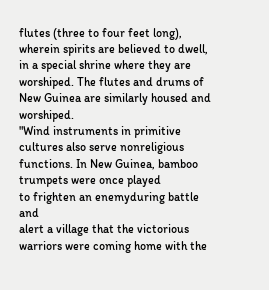flutes (three to four feet long), wherein spirits are believed to dwell, in a special shrine where they are worshiped. The flutes and drums of New Guinea are similarly housed and worshiped.
"Wind instruments in primitive cultures also serve nonreligious functions. In New Guinea, bamboo trumpets were once played
to frighten an enemyduring battle and
alert a village that the victorious warriors were coming home with the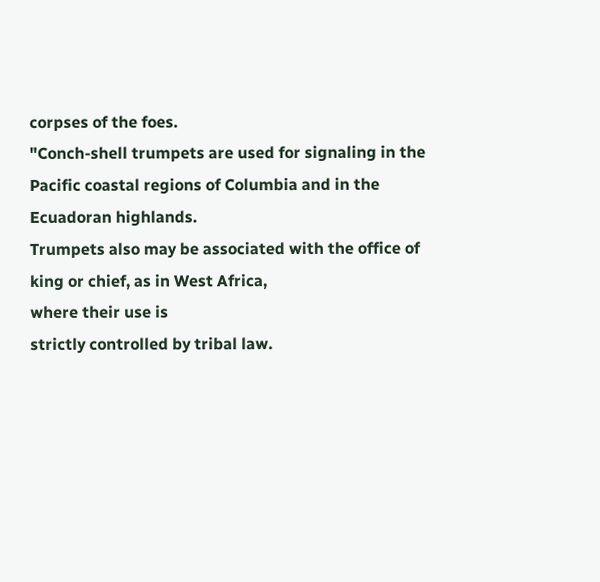corpses of the foes.
"Conch-shell trumpets are used for signaling in the Pacific coastal regions of Columbia and in the Ecuadoran highlands.
Trumpets also may be associated with the office of king or chief, as in West Africa,
where their use is
strictly controlled by tribal law.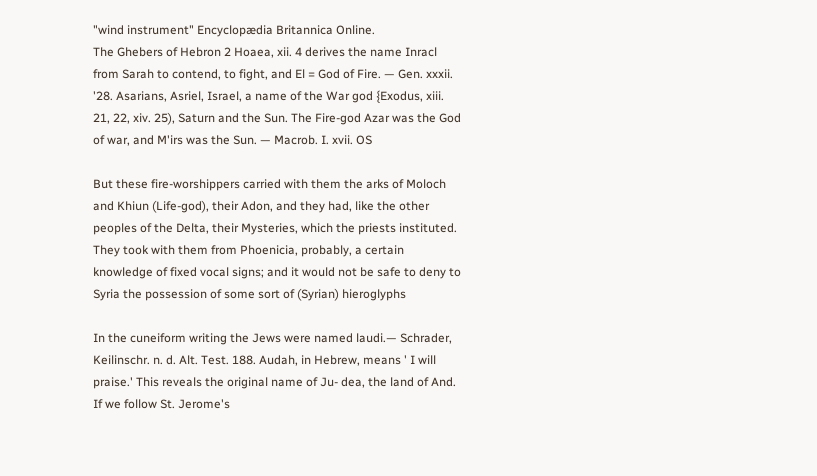"wind instrument" Encyclopædia Britannica Online.
The Ghebers of Hebron 2 Hoaea, xii. 4 derives the name Inracl from Sarah to contend, to fight, and El = God of Fire. — Gen. xxxii. '28. Asarians, Asriel, Israel, a name of the War god {Exodus, xiii. 21, 22, xiv. 25), Saturn and the Sun. The Fire-god Azar was the God of war, and M'irs was the Sun. — Macrob. I. xvii. OS

But these fire-worshippers carried with them the arks of Moloch and Khiun (Life-god), their Adon, and they had, like the other peoples of the Delta, their Mysteries, which the priests instituted. They took with them from Phoenicia, probably, a certain knowledge of fixed vocal signs; and it would not be safe to deny to Syria the possession of some sort of (Syrian) hieroglyphs

In the cuneiform writing the Jews were named laudi.— Schrader, Keilinschr. n. d. Alt. Test. 188. Audah, in Hebrew, means ' I will praise.' This reveals the original name of Ju- dea, the land of And. If we follow St. Jerome's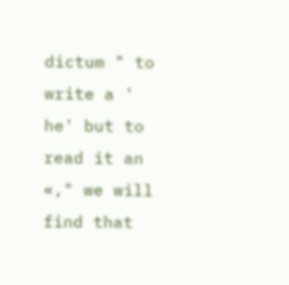dictum " to write a ' he' but to read it an «," we will find that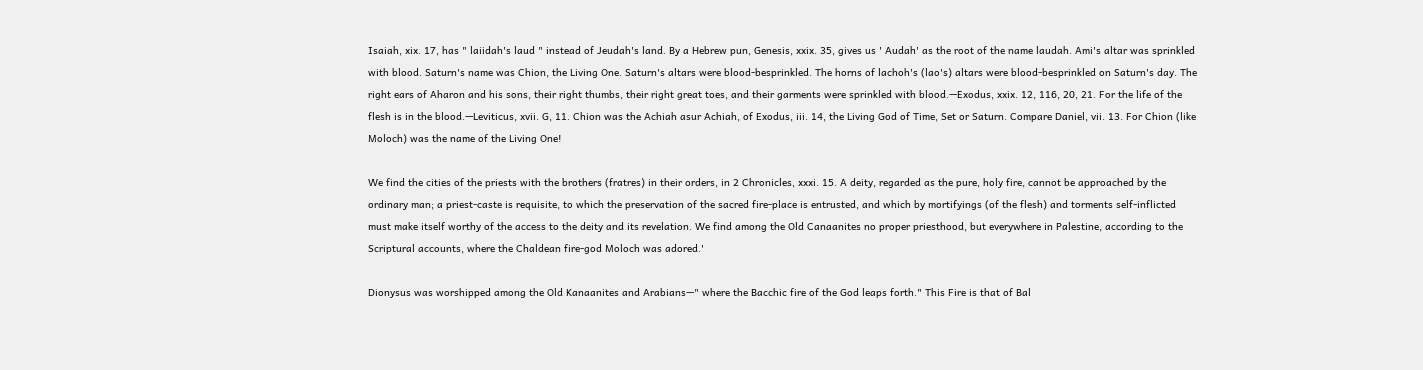Isaiah, xix. 17, has " laiidah's laud " instead of Jeudah's land. By a Hebrew pun, Genesis, xxix. 35, gives us ' Audah' as the root of the name laudah. Ami's altar was sprinkled with blood. Saturn's name was Chion, the Living One. Saturn's altars were blood-besprinkled. The horns of lachoh's (lao's) altars were blood-besprinkled on Saturn's day. The right ears of Aharon and his sons, their right thumbs, their right great toes, and their garments were sprinkled with blood.—Exodus, xxix. 12, 116, 20, 21. For the life of the flesh is in the blood.—Leviticus, xvii. G, 11. Chion was the Achiah asur Achiah, of Exodus, iii. 14, the Living God of Time, Set or Saturn. Compare Daniel, vii. 13. For Chion (like Moloch) was the name of the Living One!

We find the cities of the priests with the brothers (fratres) in their orders, in 2 Chronicles, xxxi. 15. A deity, regarded as the pure, holy fire, cannot be approached by the ordinary man; a priest-caste is requisite, to which the preservation of the sacred fire-place is entrusted, and which by mortifyings (of the flesh) and torments self-inflicted must make itself worthy of the access to the deity and its revelation. We find among the Old Canaanites no proper priesthood, but everywhere in Palestine, according to the Scriptural accounts, where the Chaldean fire-god Moloch was adored.'

Dionysus was worshipped among the Old Kanaanites and Arabians—" where the Bacchic fire of the God leaps forth." This Fire is that of Bal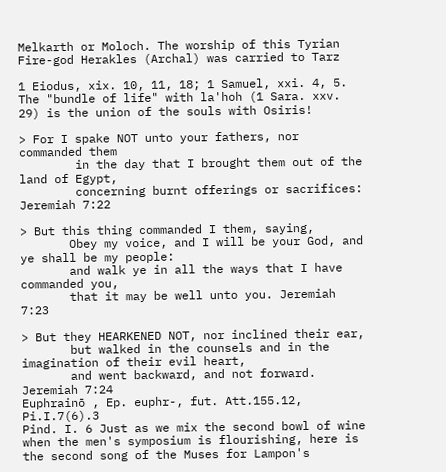Melkarth or Moloch. The worship of this Tyrian Fire-god Herakles (Archal) was carried to Tarz

1 Eiodus, xix. 10, 11, 18; 1 Samuel, xxi. 4, 5. The "bundle of life" with la'hoh (1 Sara. xxv. 29) is the union of the souls with Osiris!

> For I spake NOT unto your fathers, nor commanded them
        in the day that I brought them out of the land of Egypt,
        concerning burnt offerings or sacrifices: Jeremiah 7:22

> But this thing commanded I them, saying,
       Obey my voice, and I will be your God, and ye shall be my people:
       and walk ye in all the ways that I have commanded you,
       that it may be well unto you. Jeremiah 7:23

> But they HEARKENED NOT, nor inclined their ear,
       but walked in the counsels and in the imagination of their evil heart,
       and went backward, and not forward. Jeremiah 7:24
Euphrainō , Ep. euphr-, fut. Att.155.12, Pi.I.7(6).3
Pind. I. 6 Just as we mix the second bowl of wine when the men's symposium is flourishing, here is the second song of the Muses for Lampon's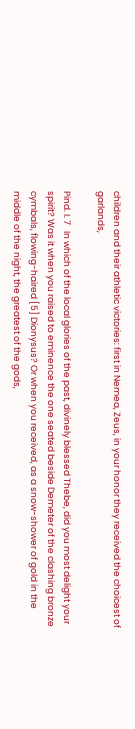children and their athletic victories: first in Nemea, Zeus, in your honor they received the choicest of garlands,

Pind. I. 7   In which of the local glories of the past, divinely blessed Thebe, did you most delight your spirit? Was it when you raised to eminence the one seated beside Demeter of the clashing bronze cymbals, flowing-haired [5] Dionysus? Or when you received, as a snow-shower of gold in the middle of the night, the greatest of the gods,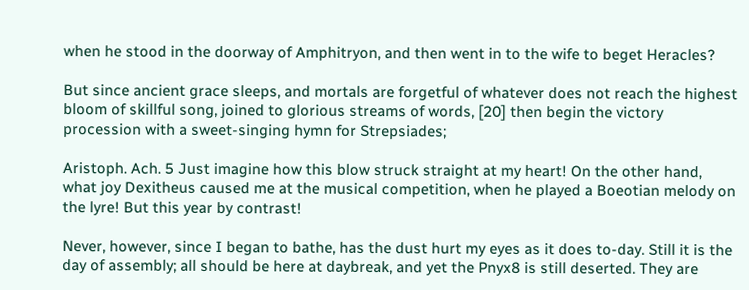when he stood in the doorway of Amphitryon, and then went in to the wife to beget Heracles?

But since ancient grace sleeps, and mortals are forgetful of whatever does not reach the highest bloom of skillful song, joined to glorious streams of words, [20] then begin the victory procession with a sweet-singing hymn for Strepsiades;

Aristoph. Ach. 5 Just imagine how this blow struck straight at my heart! On the other hand, what joy Dexitheus caused me at the musical competition, when he played a Boeotian melody on the lyre! But this year by contrast!

Never, however, since I began to bathe, has the dust hurt my eyes as it does to-day. Still it is the day of assembly; all should be here at daybreak, and yet the Pnyx8 is still deserted. They are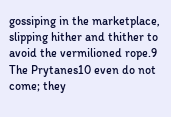gossiping in the marketplace, slipping hither and thither to avoid the vermilioned rope.9 The Prytanes10 even do not come; they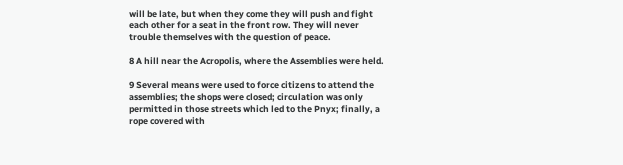will be late, but when they come they will push and fight each other for a seat in the front row. They will never trouble themselves with the question of peace.

8 A hill near the Acropolis, where the Assemblies were held.

9 Several means were used to force citizens to attend the assemblies; the shops were closed; circulation was only permitted in those streets which led to the Pnyx; finally, a rope covered with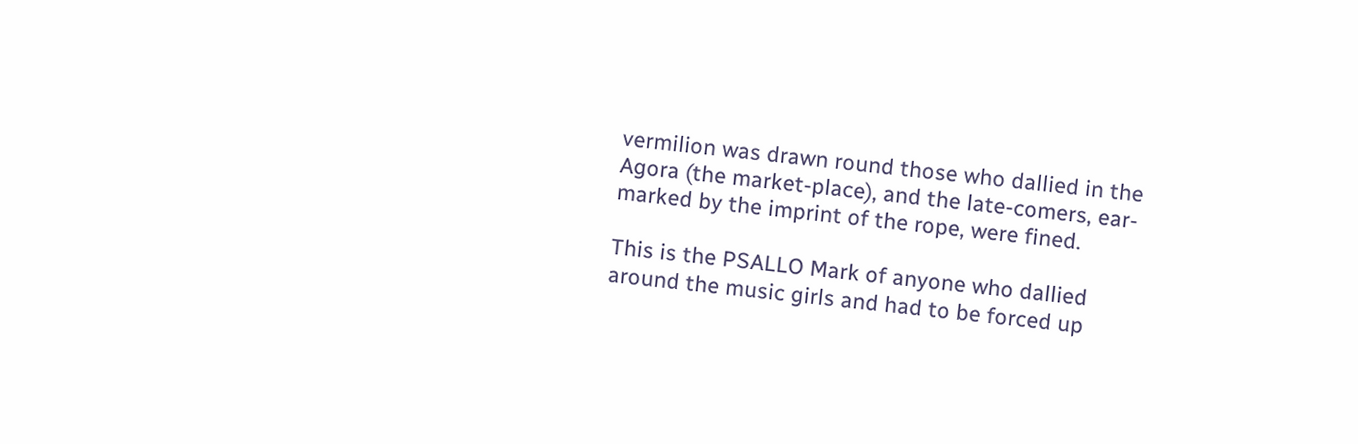vermilion was drawn round those who dallied in the Agora (the market-place), and the late-comers, ear- marked by the imprint of the rope, were fined.

This is the PSALLO Mark of anyone who dallied around the music girls and had to be forced up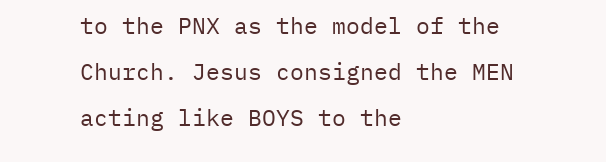to the PNX as the model of the Church. Jesus consigned the MEN acting like BOYS to the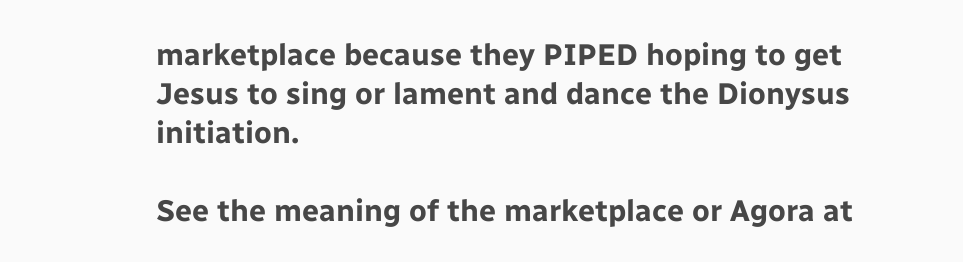marketplace because they PIPED hoping to get Jesus to sing or lament and dance the Dionysus initiation.

See the meaning of the marketplace or Agora at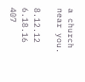a church near you.

8.12.12   6.18.16  407